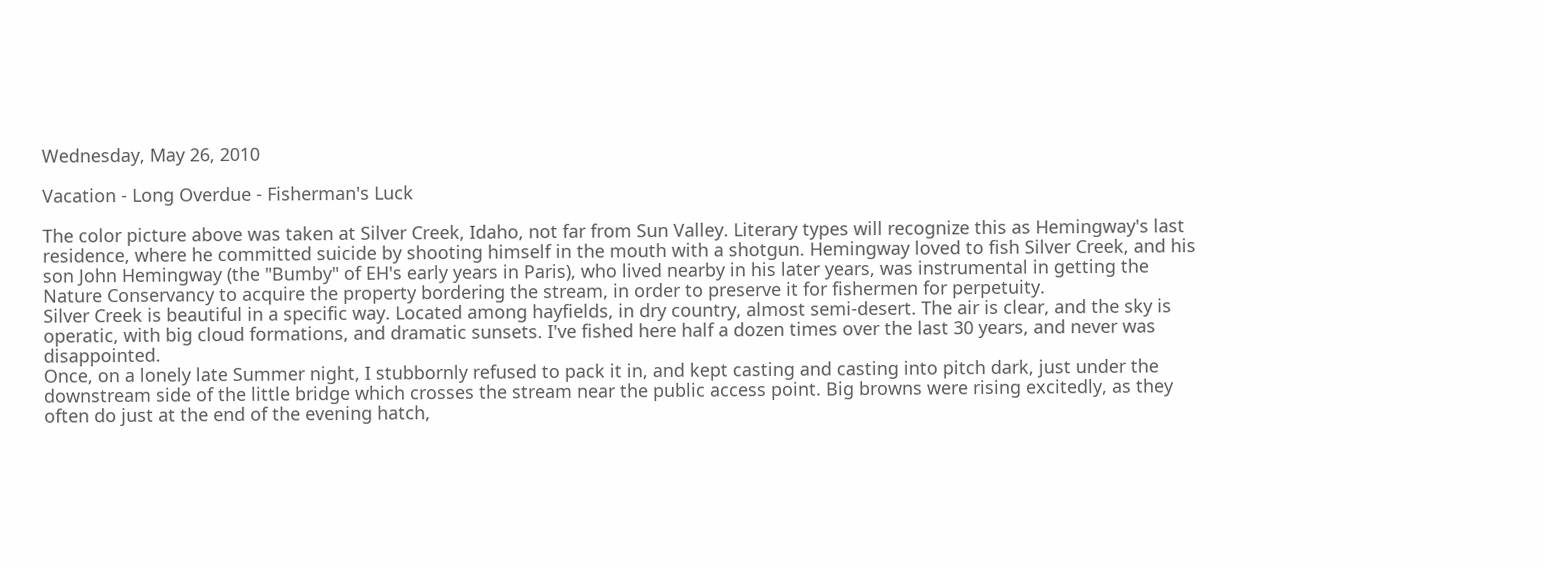Wednesday, May 26, 2010

Vacation - Long Overdue - Fisherman's Luck

The color picture above was taken at Silver Creek, Idaho, not far from Sun Valley. Literary types will recognize this as Hemingway's last residence, where he committed suicide by shooting himself in the mouth with a shotgun. Hemingway loved to fish Silver Creek, and his son John Hemingway (the "Bumby" of EH's early years in Paris), who lived nearby in his later years, was instrumental in getting the Nature Conservancy to acquire the property bordering the stream, in order to preserve it for fishermen for perpetuity.
Silver Creek is beautiful in a specific way. Located among hayfields, in dry country, almost semi-desert. The air is clear, and the sky is operatic, with big cloud formations, and dramatic sunsets. I've fished here half a dozen times over the last 30 years, and never was disappointed.
Once, on a lonely late Summer night, I stubbornly refused to pack it in, and kept casting and casting into pitch dark, just under the downstream side of the little bridge which crosses the stream near the public access point. Big browns were rising excitedly, as they often do just at the end of the evening hatch,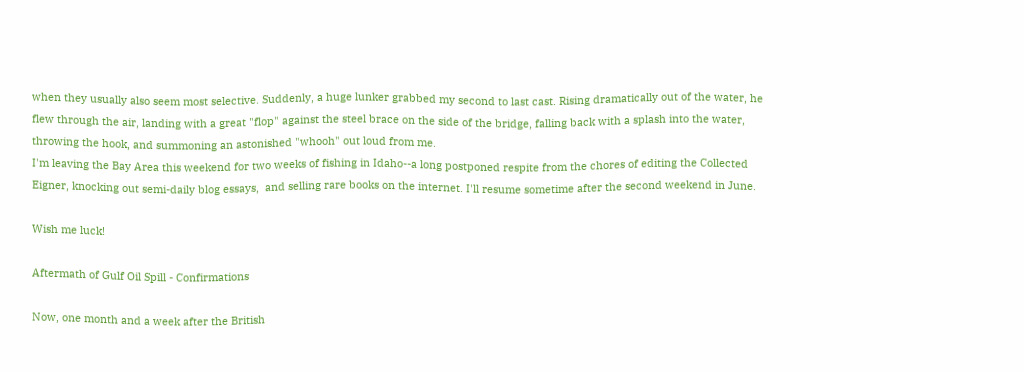when they usually also seem most selective. Suddenly, a huge lunker grabbed my second to last cast. Rising dramatically out of the water, he flew through the air, landing with a great "flop" against the steel brace on the side of the bridge, falling back with a splash into the water, throwing the hook, and summoning an astonished "whooh" out loud from me.
I'm leaving the Bay Area this weekend for two weeks of fishing in Idaho--a long postponed respite from the chores of editing the Collected Eigner, knocking out semi-daily blog essays,  and selling rare books on the internet. I'll resume sometime after the second weekend in June.

Wish me luck!

Aftermath of Gulf Oil Spill - Confirmations

Now, one month and a week after the British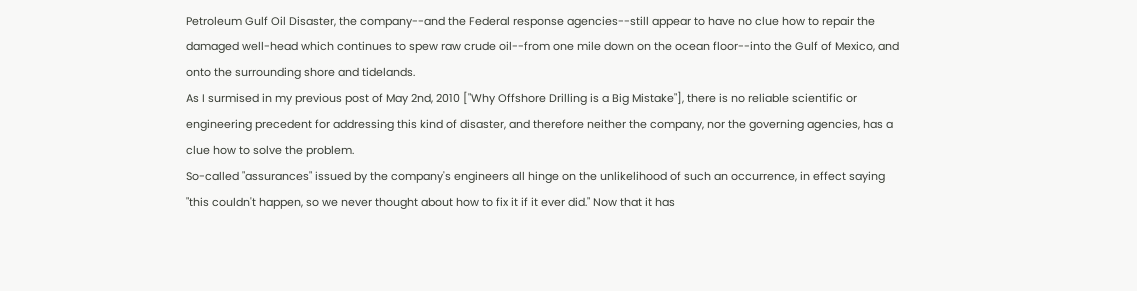Petroleum Gulf Oil Disaster, the company--and the Federal response agencies--still appear to have no clue how to repair the damaged well-head which continues to spew raw crude oil--from one mile down on the ocean floor--into the Gulf of Mexico, and onto the surrounding shore and tidelands.
As I surmised in my previous post of May 2nd, 2010 ["Why Offshore Drilling is a Big Mistake"], there is no reliable scientific or engineering precedent for addressing this kind of disaster, and therefore neither the company, nor the governing agencies, has a clue how to solve the problem.
So-called "assurances" issued by the company's engineers all hinge on the unlikelihood of such an occurrence, in effect saying "this couldn't happen, so we never thought about how to fix it if it ever did." Now that it has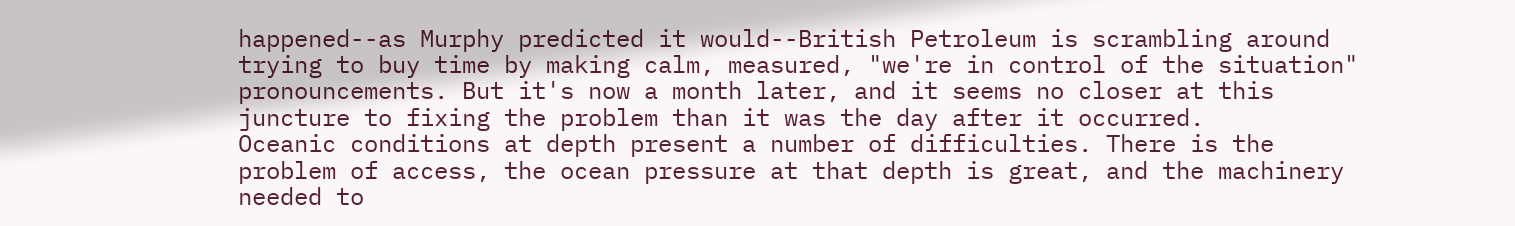happened--as Murphy predicted it would--British Petroleum is scrambling around trying to buy time by making calm, measured, "we're in control of the situation" pronouncements. But it's now a month later, and it seems no closer at this juncture to fixing the problem than it was the day after it occurred.
Oceanic conditions at depth present a number of difficulties. There is the problem of access, the ocean pressure at that depth is great, and the machinery needed to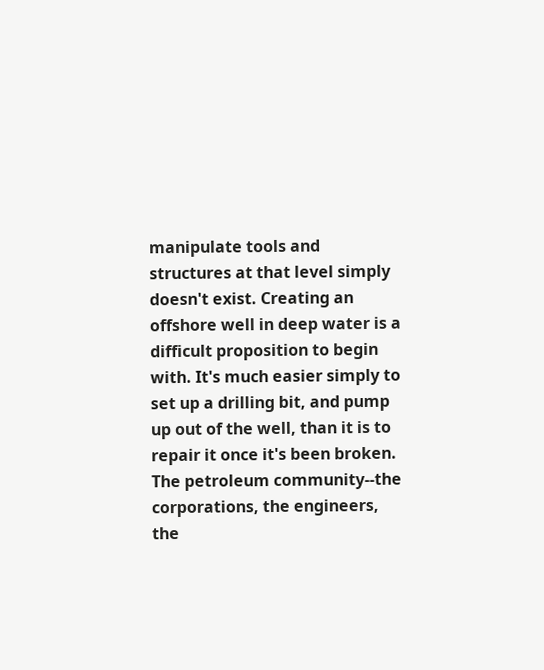manipulate tools and structures at that level simply doesn't exist. Creating an offshore well in deep water is a difficult proposition to begin with. It's much easier simply to set up a drilling bit, and pump up out of the well, than it is to repair it once it's been broken.
The petroleum community--the corporations, the engineers, the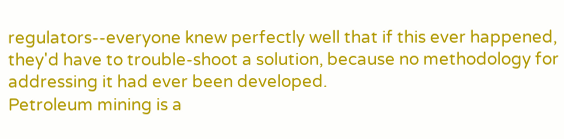regulators--everyone knew perfectly well that if this ever happened, they'd have to trouble-shoot a solution, because no methodology for addressing it had ever been developed.
Petroleum mining is a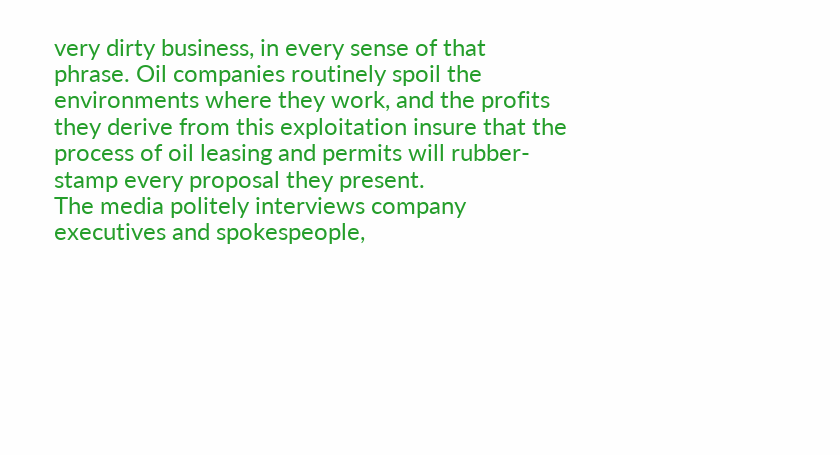very dirty business, in every sense of that phrase. Oil companies routinely spoil the environments where they work, and the profits they derive from this exploitation insure that the process of oil leasing and permits will rubber-stamp every proposal they present.
The media politely interviews company executives and spokespeople,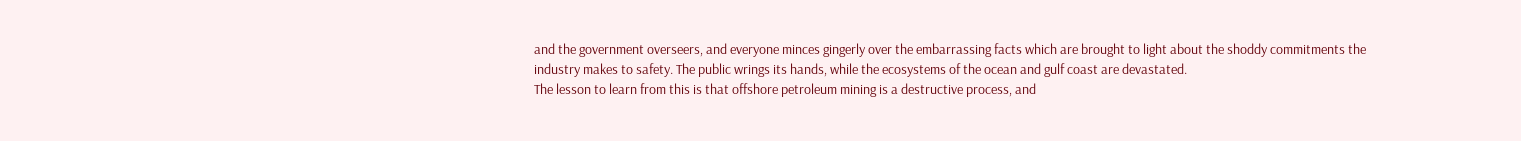and the government overseers, and everyone minces gingerly over the embarrassing facts which are brought to light about the shoddy commitments the industry makes to safety. The public wrings its hands, while the ecosystems of the ocean and gulf coast are devastated.
The lesson to learn from this is that offshore petroleum mining is a destructive process, and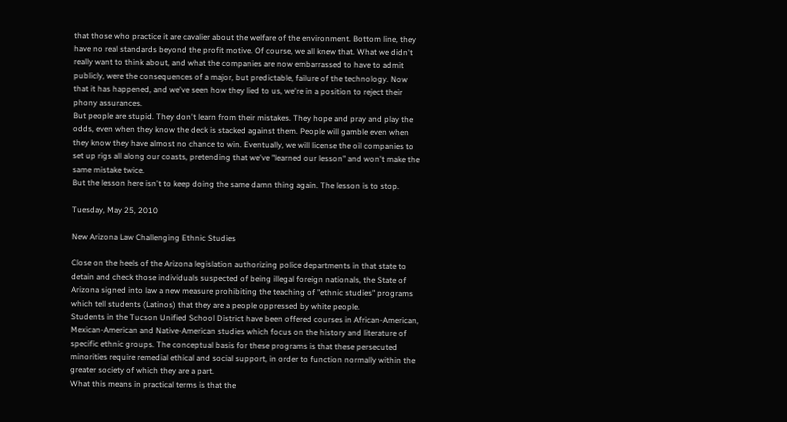that those who practice it are cavalier about the welfare of the environment. Bottom line, they have no real standards beyond the profit motive. Of course, we all knew that. What we didn't really want to think about, and what the companies are now embarrassed to have to admit publicly, were the consequences of a major, but predictable, failure of the technology. Now that it has happened, and we've seen how they lied to us, we're in a position to reject their phony assurances.
But people are stupid. They don't learn from their mistakes. They hope and pray and play the odds, even when they know the deck is stacked against them. People will gamble even when they know they have almost no chance to win. Eventually, we will license the oil companies to set up rigs all along our coasts, pretending that we've "learned our lesson" and won't make the same mistake twice.
But the lesson here isn't to keep doing the same damn thing again. The lesson is to stop.

Tuesday, May 25, 2010

New Arizona Law Challenging Ethnic Studies

Close on the heels of the Arizona legislation authorizing police departments in that state to detain and check those individuals suspected of being illegal foreign nationals, the State of Arizona signed into law a new measure prohibiting the teaching of "ethnic studies" programs which tell students (Latinos) that they are a people oppressed by white people.
Students in the Tucson Unified School District have been offered courses in African-American, Mexican-American and Native-American studies which focus on the history and literature of specific ethnic groups. The conceptual basis for these programs is that these persecuted minorities require remedial ethical and social support, in order to function normally within the greater society of which they are a part.
What this means in practical terms is that the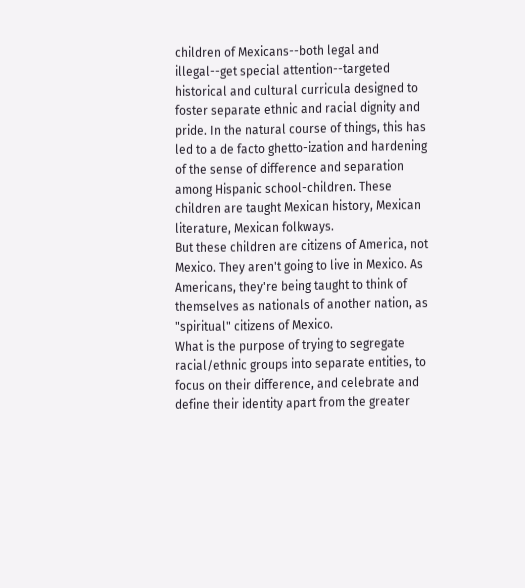children of Mexicans--both legal and illegal--get special attention--targeted historical and cultural curricula designed to foster separate ethnic and racial dignity and pride. In the natural course of things, this has led to a de facto ghetto-ization and hardening of the sense of difference and separation among Hispanic school-children. These children are taught Mexican history, Mexican literature, Mexican folkways.
But these children are citizens of America, not Mexico. They aren't going to live in Mexico. As Americans, they're being taught to think of themselves as nationals of another nation, as "spiritual" citizens of Mexico.
What is the purpose of trying to segregate racial/ethnic groups into separate entities, to focus on their difference, and celebrate and define their identity apart from the greater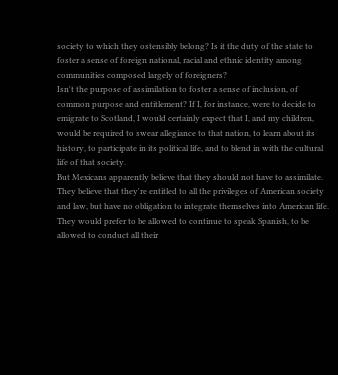society to which they ostensibly belong? Is it the duty of the state to foster a sense of foreign national, racial and ethnic identity among communities composed largely of foreigners?
Isn't the purpose of assimilation to foster a sense of inclusion, of common purpose and entitlement? If I, for instance, were to decide to emigrate to Scotland, I would certainly expect that I, and my children, would be required to swear allegiance to that nation, to learn about its history, to participate in its political life, and to blend in with the cultural life of that society.
But Mexicans apparently believe that they should not have to assimilate. They believe that they're entitled to all the privileges of American society and law, but have no obligation to integrate themselves into American life. They would prefer to be allowed to continue to speak Spanish, to be allowed to conduct all their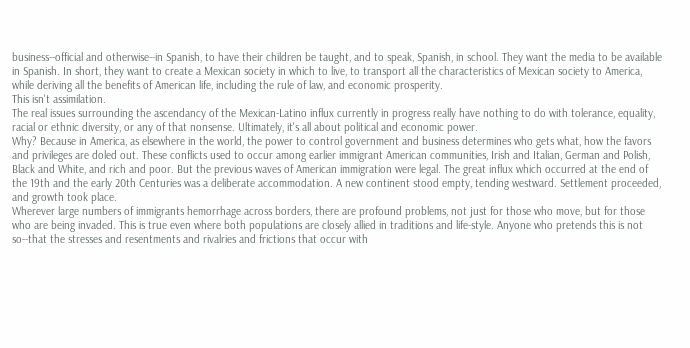business--official and otherwise--in Spanish, to have their children be taught, and to speak, Spanish, in school. They want the media to be available in Spanish. In short, they want to create a Mexican society in which to live, to transport all the characteristics of Mexican society to America, while deriving all the benefits of American life, including the rule of law, and economic prosperity.
This isn't assimilation.
The real issues surrounding the ascendancy of the Mexican-Latino influx currently in progress really have nothing to do with tolerance, equality, racial or ethnic diversity, or any of that nonsense. Ultimately, it's all about political and economic power.
Why? Because in America, as elsewhere in the world, the power to control government and business determines who gets what, how the favors and privileges are doled out. These conflicts used to occur among earlier immigrant American communities, Irish and Italian, German and Polish, Black and White, and rich and poor. But the previous waves of American immigration were legal. The great influx which occurred at the end of the 19th and the early 20th Centuries was a deliberate accommodation. A new continent stood empty, tending westward. Settlement proceeded, and growth took place.
Wherever large numbers of immigrants hemorrhage across borders, there are profound problems, not just for those who move, but for those who are being invaded. This is true even where both populations are closely allied in traditions and life-style. Anyone who pretends this is not so--that the stresses and resentments and rivalries and frictions that occur with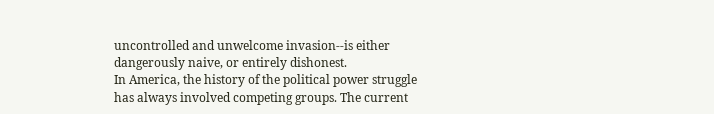uncontrolled and unwelcome invasion--is either dangerously naive, or entirely dishonest.
In America, the history of the political power struggle has always involved competing groups. The current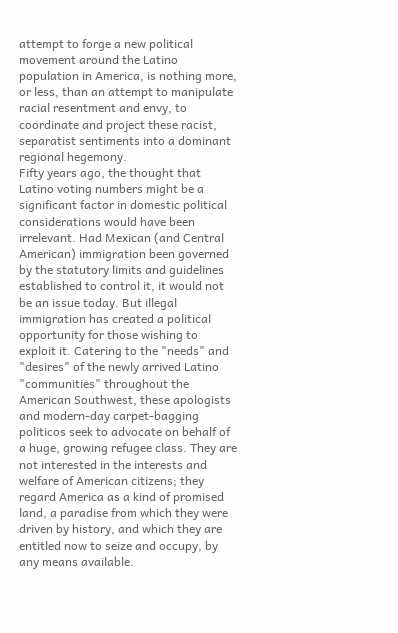attempt to forge a new political movement around the Latino population in America, is nothing more, or less, than an attempt to manipulate racial resentment and envy, to coordinate and project these racist, separatist sentiments into a dominant regional hegemony.
Fifty years ago, the thought that Latino voting numbers might be a significant factor in domestic political considerations would have been irrelevant. Had Mexican (and Central American) immigration been governed by the statutory limits and guidelines established to control it, it would not be an issue today. But illegal immigration has created a political opportunity for those wishing to exploit it. Catering to the "needs" and "desires" of the newly arrived Latino "communities" throughout the American Southwest, these apologists and modern-day carpet-bagging politicos seek to advocate on behalf of a huge, growing refugee class. They are not interested in the interests and welfare of American citizens; they regard America as a kind of promised land, a paradise from which they were driven by history, and which they are entitled now to seize and occupy, by any means available.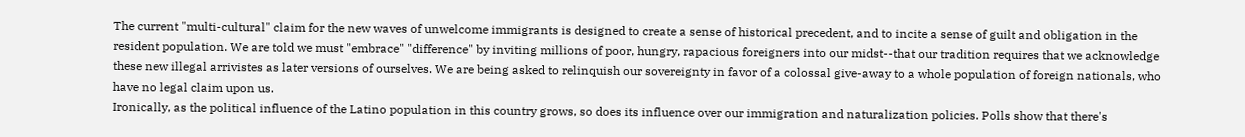The current "multi-cultural" claim for the new waves of unwelcome immigrants is designed to create a sense of historical precedent, and to incite a sense of guilt and obligation in the resident population. We are told we must "embrace" "difference" by inviting millions of poor, hungry, rapacious foreigners into our midst--that our tradition requires that we acknowledge these new illegal arrivistes as later versions of ourselves. We are being asked to relinquish our sovereignty in favor of a colossal give-away to a whole population of foreign nationals, who have no legal claim upon us.
Ironically, as the political influence of the Latino population in this country grows, so does its influence over our immigration and naturalization policies. Polls show that there's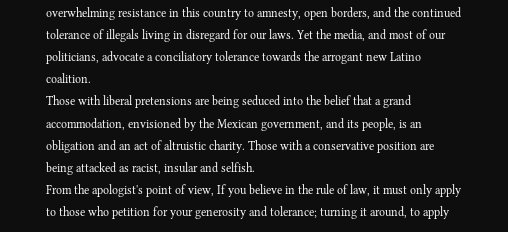overwhelming resistance in this country to amnesty, open borders, and the continued tolerance of illegals living in disregard for our laws. Yet the media, and most of our politicians, advocate a conciliatory tolerance towards the arrogant new Latino coalition.
Those with liberal pretensions are being seduced into the belief that a grand accommodation, envisioned by the Mexican government, and its people, is an obligation and an act of altruistic charity. Those with a conservative position are being attacked as racist, insular and selfish.
From the apologist's point of view, If you believe in the rule of law, it must only apply to those who petition for your generosity and tolerance; turning it around, to apply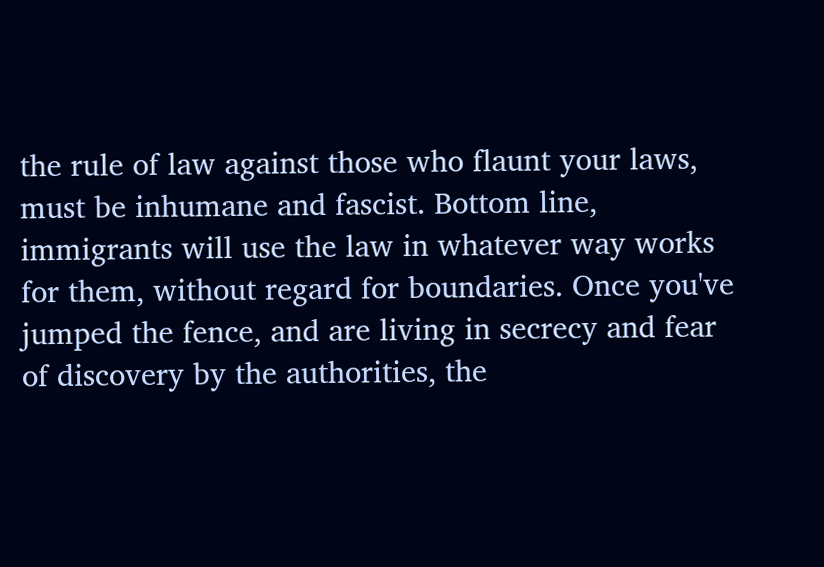the rule of law against those who flaunt your laws, must be inhumane and fascist. Bottom line, immigrants will use the law in whatever way works for them, without regard for boundaries. Once you've jumped the fence, and are living in secrecy and fear of discovery by the authorities, the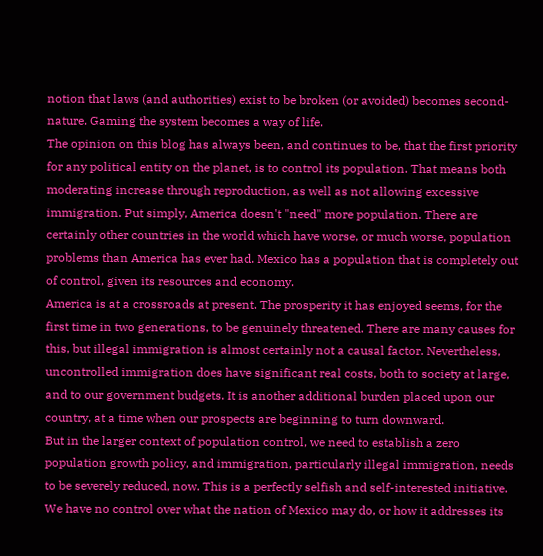notion that laws (and authorities) exist to be broken (or avoided) becomes second-nature. Gaming the system becomes a way of life.
The opinion on this blog has always been, and continues to be, that the first priority for any political entity on the planet, is to control its population. That means both moderating increase through reproduction, as well as not allowing excessive immigration. Put simply, America doesn't "need" more population. There are certainly other countries in the world which have worse, or much worse, population problems than America has ever had. Mexico has a population that is completely out of control, given its resources and economy.
America is at a crossroads at present. The prosperity it has enjoyed seems, for the first time in two generations, to be genuinely threatened. There are many causes for this, but illegal immigration is almost certainly not a causal factor. Nevertheless, uncontrolled immigration does have significant real costs, both to society at large, and to our government budgets. It is another additional burden placed upon our country, at a time when our prospects are beginning to turn downward.
But in the larger context of population control, we need to establish a zero population growth policy, and immigration, particularly illegal immigration, needs to be severely reduced, now. This is a perfectly selfish and self-interested initiative. We have no control over what the nation of Mexico may do, or how it addresses its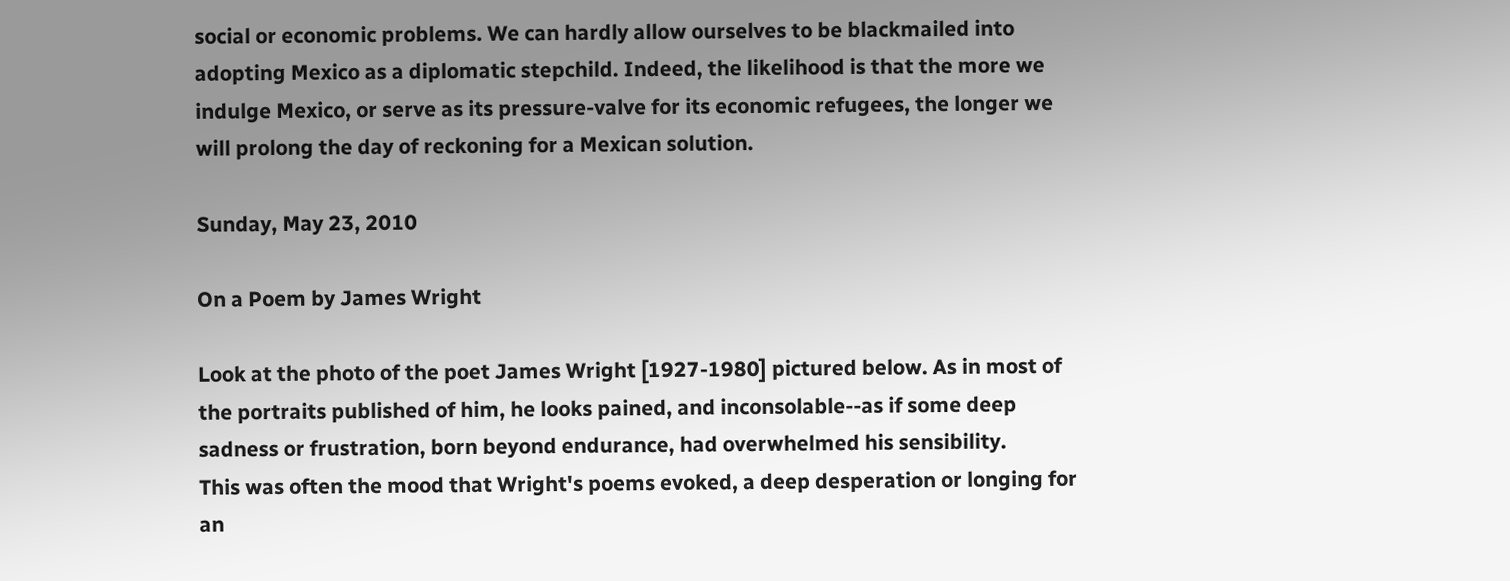social or economic problems. We can hardly allow ourselves to be blackmailed into adopting Mexico as a diplomatic stepchild. Indeed, the likelihood is that the more we indulge Mexico, or serve as its pressure-valve for its economic refugees, the longer we will prolong the day of reckoning for a Mexican solution.

Sunday, May 23, 2010

On a Poem by James Wright

Look at the photo of the poet James Wright [1927-1980] pictured below. As in most of the portraits published of him, he looks pained, and inconsolable--as if some deep sadness or frustration, born beyond endurance, had overwhelmed his sensibility.
This was often the mood that Wright's poems evoked, a deep desperation or longing for an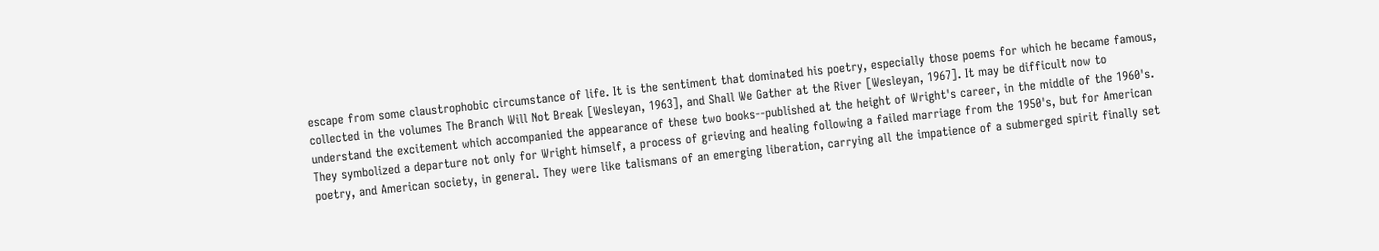escape from some claustrophobic circumstance of life. It is the sentiment that dominated his poetry, especially those poems for which he became famous, collected in the volumes The Branch Will Not Break [Wesleyan, 1963], and Shall We Gather at the River [Wesleyan, 1967]. It may be difficult now to understand the excitement which accompanied the appearance of these two books--published at the height of Wright's career, in the middle of the 1960's. They symbolized a departure not only for Wright himself, a process of grieving and healing following a failed marriage from the 1950's, but for American poetry, and American society, in general. They were like talismans of an emerging liberation, carrying all the impatience of a submerged spirit finally set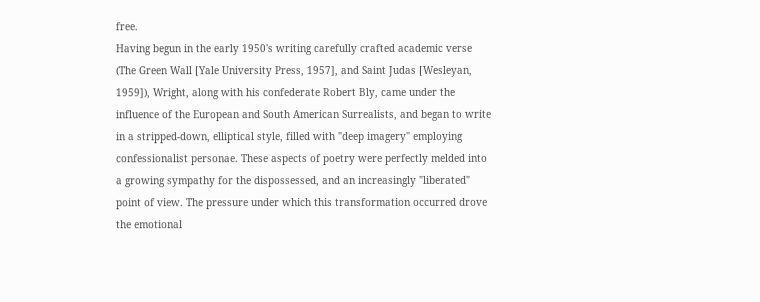free.
Having begun in the early 1950's writing carefully crafted academic verse (The Green Wall [Yale University Press, 1957], and Saint Judas [Wesleyan, 1959]), Wright, along with his confederate Robert Bly, came under the influence of the European and South American Surrealists, and began to write in a stripped-down, elliptical style, filled with "deep imagery" employing confessionalist personae. These aspects of poetry were perfectly melded into a growing sympathy for the dispossessed, and an increasingly "liberated" point of view. The pressure under which this transformation occurred drove the emotional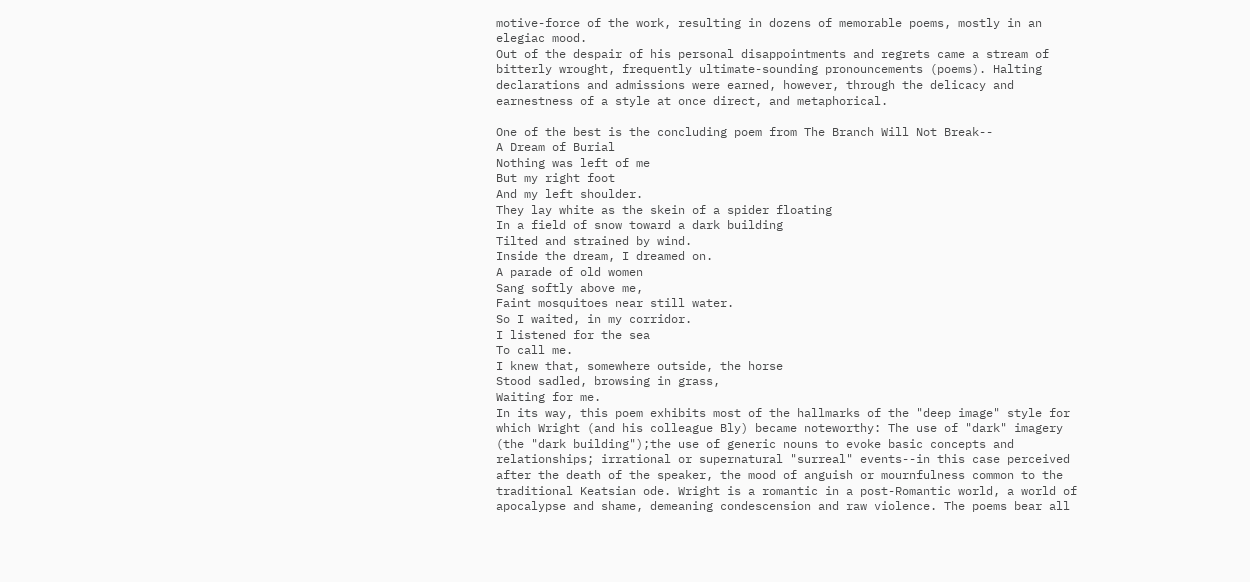motive-force of the work, resulting in dozens of memorable poems, mostly in an elegiac mood.
Out of the despair of his personal disappointments and regrets came a stream of bitterly wrought, frequently ultimate-sounding pronouncements (poems). Halting declarations and admissions were earned, however, through the delicacy and earnestness of a style at once direct, and metaphorical.

One of the best is the concluding poem from The Branch Will Not Break--
A Dream of Burial
Nothing was left of me
But my right foot
And my left shoulder.
They lay white as the skein of a spider floating
In a field of snow toward a dark building
Tilted and strained by wind.
Inside the dream, I dreamed on.
A parade of old women
Sang softly above me,
Faint mosquitoes near still water.
So I waited, in my corridor.
I listened for the sea
To call me.
I knew that, somewhere outside, the horse
Stood sadled, browsing in grass,
Waiting for me.
In its way, this poem exhibits most of the hallmarks of the "deep image" style for which Wright (and his colleague Bly) became noteworthy: The use of "dark" imagery (the "dark building");the use of generic nouns to evoke basic concepts and relationships; irrational or supernatural "surreal" events--in this case perceived after the death of the speaker, the mood of anguish or mournfulness common to the traditional Keatsian ode. Wright is a romantic in a post-Romantic world, a world of apocalypse and shame, demeaning condescension and raw violence. The poems bear all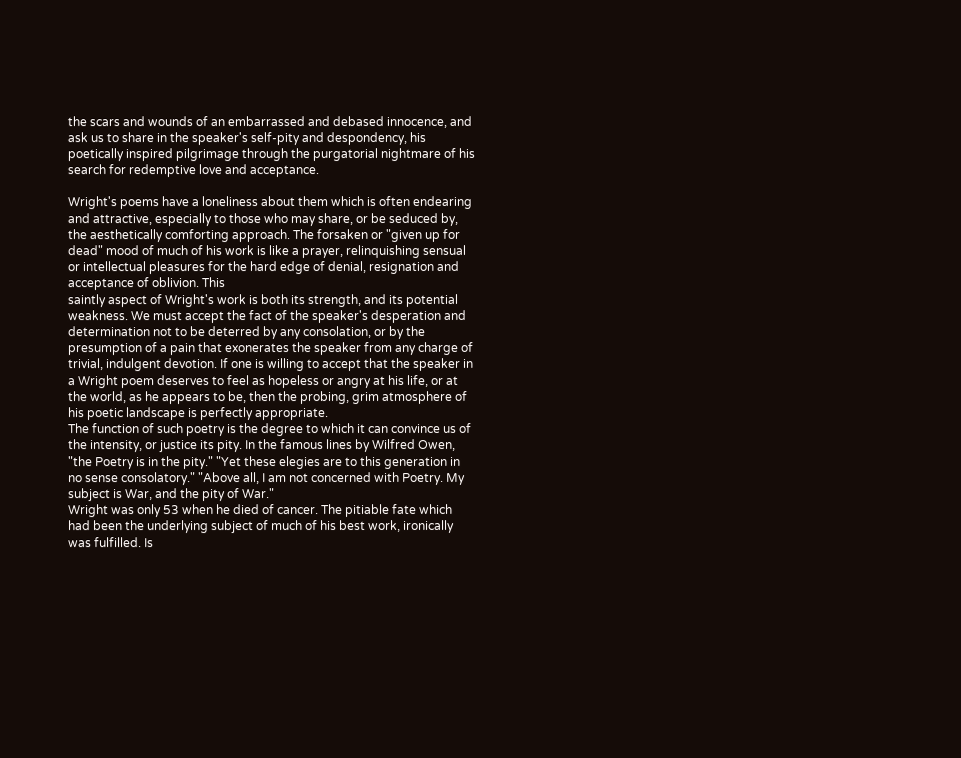the scars and wounds of an embarrassed and debased innocence, and ask us to share in the speaker's self-pity and despondency, his poetically inspired pilgrimage through the purgatorial nightmare of his search for redemptive love and acceptance.

Wright's poems have a loneliness about them which is often endearing and attractive, especially to those who may share, or be seduced by, the aesthetically comforting approach. The forsaken or "given up for dead" mood of much of his work is like a prayer, relinquishing sensual or intellectual pleasures for the hard edge of denial, resignation and acceptance of oblivion. This
saintly aspect of Wright's work is both its strength, and its potential weakness. We must accept the fact of the speaker's desperation and determination not to be deterred by any consolation, or by the presumption of a pain that exonerates the speaker from any charge of trivial, indulgent devotion. If one is willing to accept that the speaker in a Wright poem deserves to feel as hopeless or angry at his life, or at the world, as he appears to be, then the probing, grim atmosphere of his poetic landscape is perfectly appropriate.
The function of such poetry is the degree to which it can convince us of the intensity, or justice its pity. In the famous lines by Wilfred Owen, "the Poetry is in the pity." "Yet these elegies are to this generation in no sense consolatory." "Above all, I am not concerned with Poetry. My subject is War, and the pity of War."
Wright was only 53 when he died of cancer. The pitiable fate which had been the underlying subject of much of his best work, ironically was fulfilled. Is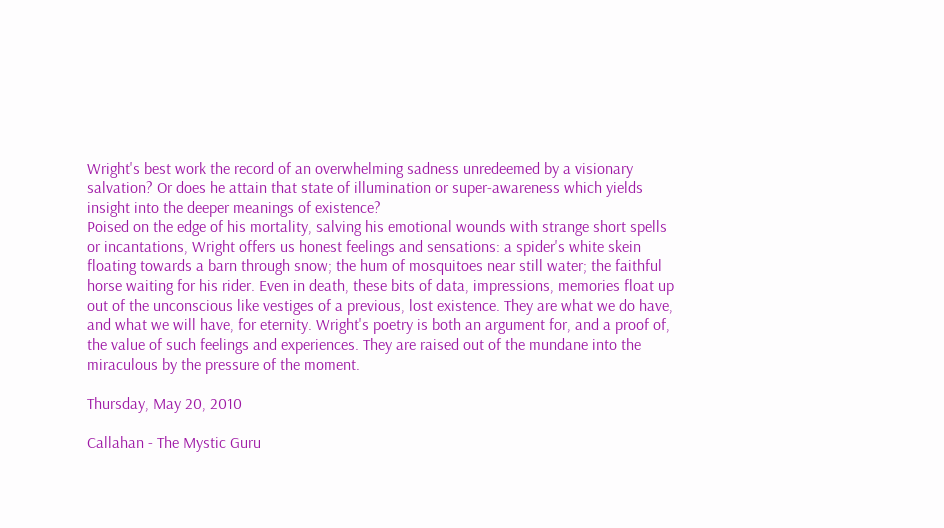Wright's best work the record of an overwhelming sadness unredeemed by a visionary salvation? Or does he attain that state of illumination or super-awareness which yields insight into the deeper meanings of existence?
Poised on the edge of his mortality, salving his emotional wounds with strange short spells or incantations, Wright offers us honest feelings and sensations: a spider's white skein floating towards a barn through snow; the hum of mosquitoes near still water; the faithful horse waiting for his rider. Even in death, these bits of data, impressions, memories float up out of the unconscious like vestiges of a previous, lost existence. They are what we do have, and what we will have, for eternity. Wright's poetry is both an argument for, and a proof of, the value of such feelings and experiences. They are raised out of the mundane into the miraculous by the pressure of the moment.

Thursday, May 20, 2010

Callahan - The Mystic Guru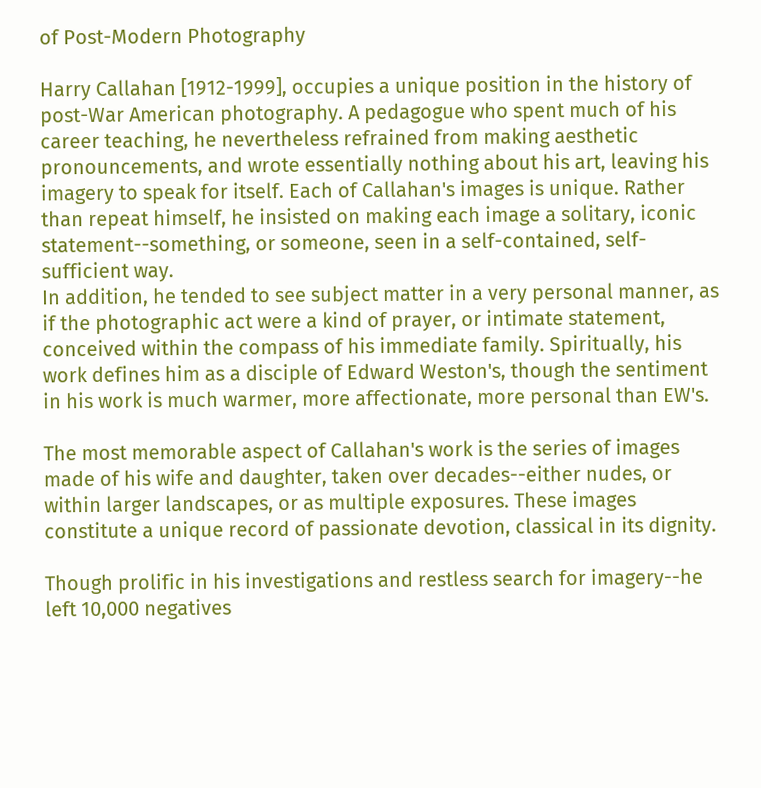of Post-Modern Photography

Harry Callahan [1912-1999], occupies a unique position in the history of post-War American photography. A pedagogue who spent much of his career teaching, he nevertheless refrained from making aesthetic pronouncements, and wrote essentially nothing about his art, leaving his imagery to speak for itself. Each of Callahan's images is unique. Rather than repeat himself, he insisted on making each image a solitary, iconic statement--something, or someone, seen in a self-contained, self-sufficient way.
In addition, he tended to see subject matter in a very personal manner, as if the photographic act were a kind of prayer, or intimate statement, conceived within the compass of his immediate family. Spiritually, his work defines him as a disciple of Edward Weston's, though the sentiment in his work is much warmer, more affectionate, more personal than EW's.

The most memorable aspect of Callahan's work is the series of images made of his wife and daughter, taken over decades--either nudes, or within larger landscapes, or as multiple exposures. These images constitute a unique record of passionate devotion, classical in its dignity.

Though prolific in his investigations and restless search for imagery--he left 10,000 negatives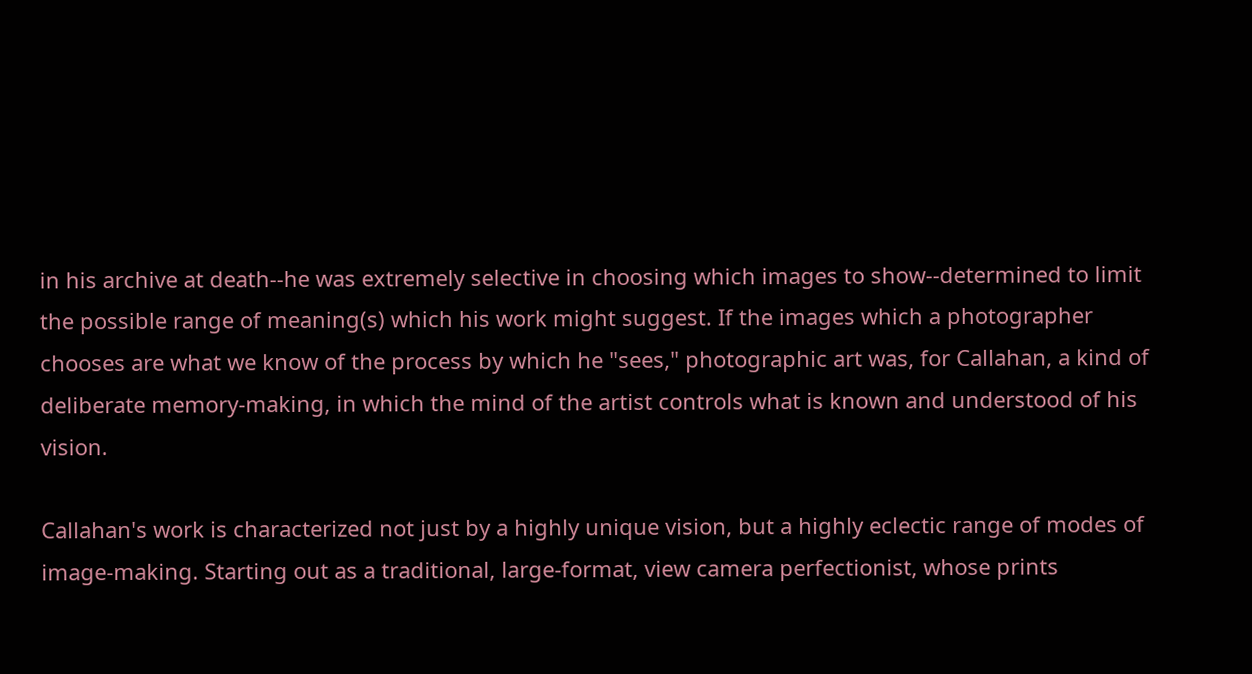in his archive at death--he was extremely selective in choosing which images to show--determined to limit the possible range of meaning(s) which his work might suggest. If the images which a photographer chooses are what we know of the process by which he "sees," photographic art was, for Callahan, a kind of deliberate memory-making, in which the mind of the artist controls what is known and understood of his vision.

Callahan's work is characterized not just by a highly unique vision, but a highly eclectic range of modes of image-making. Starting out as a traditional, large-format, view camera perfectionist, whose prints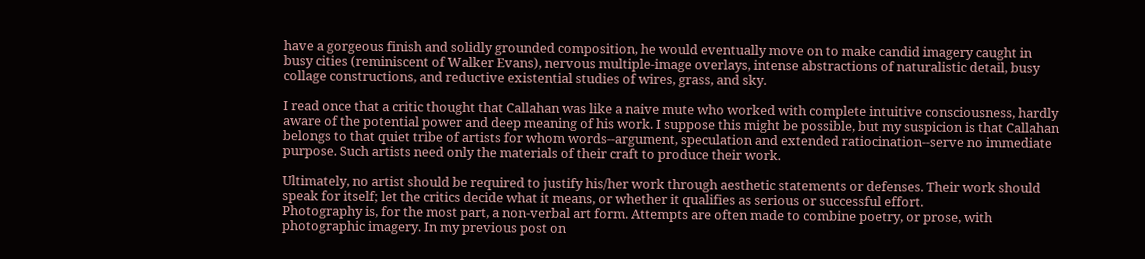have a gorgeous finish and solidly grounded composition, he would eventually move on to make candid imagery caught in busy cities (reminiscent of Walker Evans), nervous multiple-image overlays, intense abstractions of naturalistic detail, busy collage constructions, and reductive existential studies of wires, grass, and sky.

I read once that a critic thought that Callahan was like a naive mute who worked with complete intuitive consciousness, hardly aware of the potential power and deep meaning of his work. I suppose this might be possible, but my suspicion is that Callahan belongs to that quiet tribe of artists for whom words--argument, speculation and extended ratiocination--serve no immediate purpose. Such artists need only the materials of their craft to produce their work.

Ultimately, no artist should be required to justify his/her work through aesthetic statements or defenses. Their work should speak for itself; let the critics decide what it means, or whether it qualifies as serious or successful effort.
Photography is, for the most part, a non-verbal art form. Attempts are often made to combine poetry, or prose, with photographic imagery. In my previous post on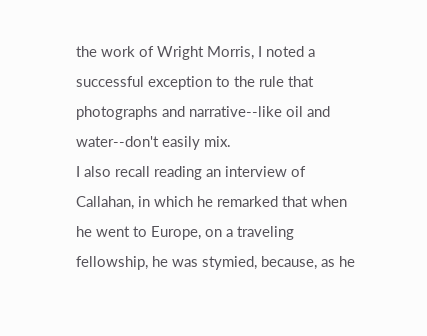the work of Wright Morris, I noted a successful exception to the rule that photographs and narrative--like oil and water--don't easily mix.
I also recall reading an interview of Callahan, in which he remarked that when he went to Europe, on a traveling fellowship, he was stymied, because, as he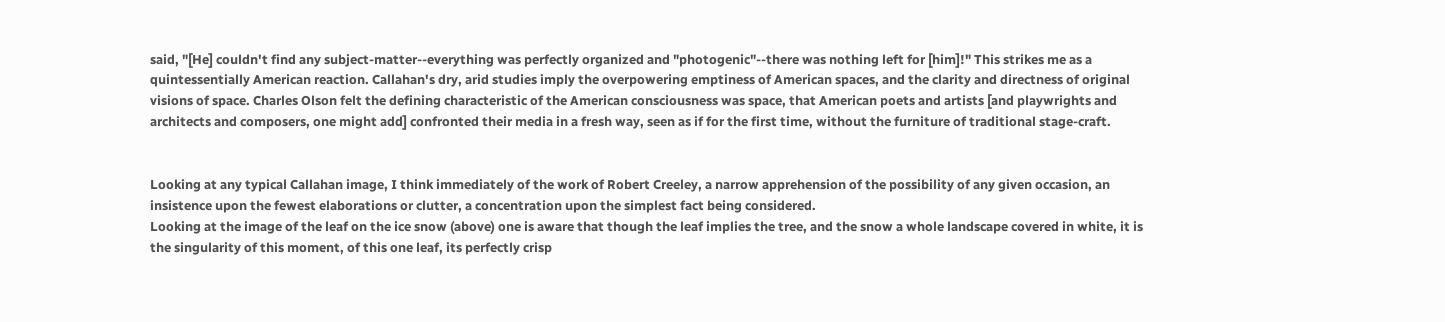said, "[He] couldn't find any subject-matter--everything was perfectly organized and "photogenic"--there was nothing left for [him]!" This strikes me as a quintessentially American reaction. Callahan's dry, arid studies imply the overpowering emptiness of American spaces, and the clarity and directness of original visions of space. Charles Olson felt the defining characteristic of the American consciousness was space, that American poets and artists [and playwrights and architects and composers, one might add] confronted their media in a fresh way, seen as if for the first time, without the furniture of traditional stage-craft.


Looking at any typical Callahan image, I think immediately of the work of Robert Creeley, a narrow apprehension of the possibility of any given occasion, an insistence upon the fewest elaborations or clutter, a concentration upon the simplest fact being considered.
Looking at the image of the leaf on the ice snow (above) one is aware that though the leaf implies the tree, and the snow a whole landscape covered in white, it is the singularity of this moment, of this one leaf, its perfectly crisp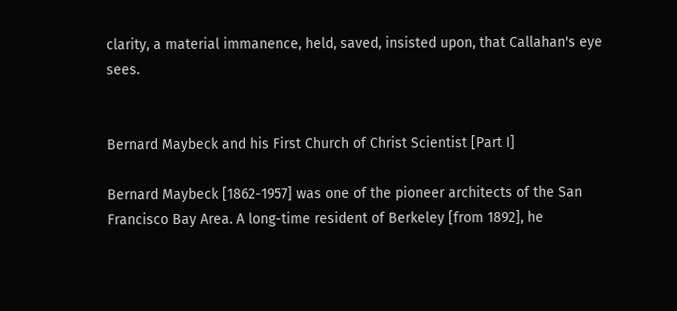clarity, a material immanence, held, saved, insisted upon, that Callahan's eye sees.


Bernard Maybeck and his First Church of Christ Scientist [Part I]

Bernard Maybeck [1862-1957] was one of the pioneer architects of the San Francisco Bay Area. A long-time resident of Berkeley [from 1892], he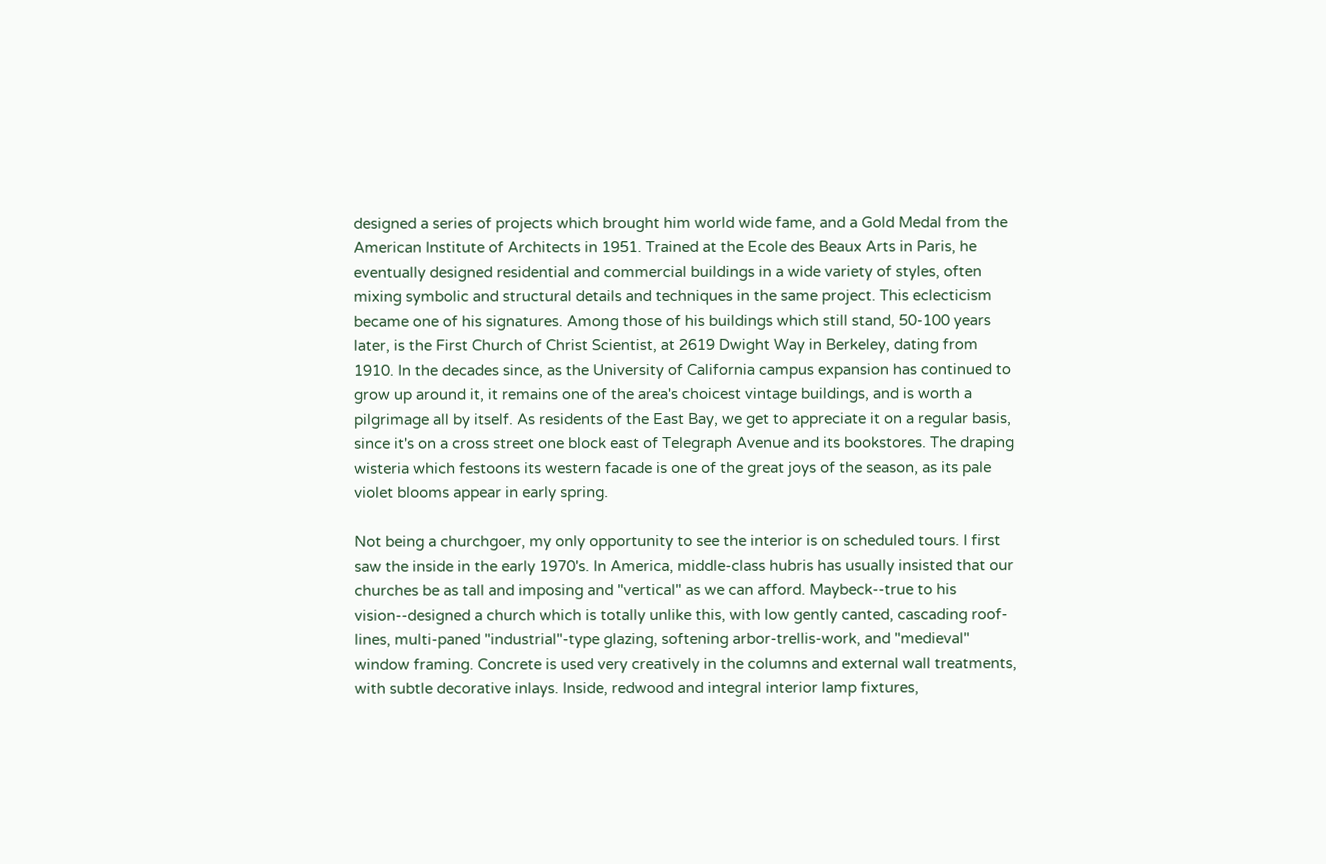designed a series of projects which brought him world wide fame, and a Gold Medal from the American Institute of Architects in 1951. Trained at the Ecole des Beaux Arts in Paris, he eventually designed residential and commercial buildings in a wide variety of styles, often mixing symbolic and structural details and techniques in the same project. This eclecticism became one of his signatures. Among those of his buildings which still stand, 50-100 years later, is the First Church of Christ Scientist, at 2619 Dwight Way in Berkeley, dating from 1910. In the decades since, as the University of California campus expansion has continued to grow up around it, it remains one of the area's choicest vintage buildings, and is worth a pilgrimage all by itself. As residents of the East Bay, we get to appreciate it on a regular basis, since it's on a cross street one block east of Telegraph Avenue and its bookstores. The draping wisteria which festoons its western facade is one of the great joys of the season, as its pale violet blooms appear in early spring.

Not being a churchgoer, my only opportunity to see the interior is on scheduled tours. I first saw the inside in the early 1970's. In America, middle-class hubris has usually insisted that our churches be as tall and imposing and "vertical" as we can afford. Maybeck--true to his vision--designed a church which is totally unlike this, with low gently canted, cascading roof-lines, multi-paned "industrial"-type glazing, softening arbor-trellis-work, and "medieval" window framing. Concrete is used very creatively in the columns and external wall treatments, with subtle decorative inlays. Inside, redwood and integral interior lamp fixtures,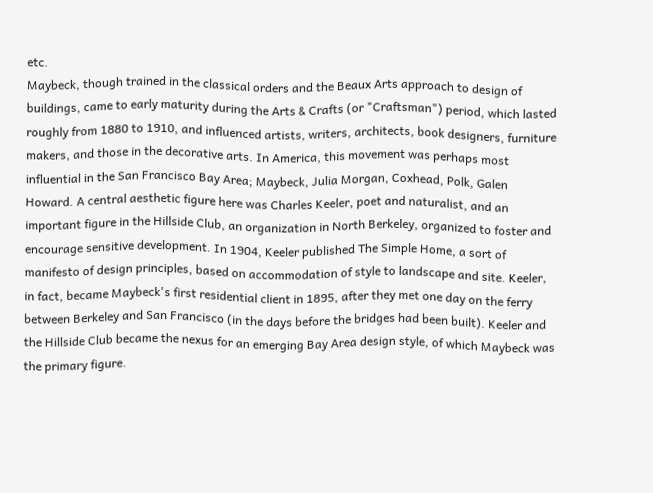etc.
Maybeck, though trained in the classical orders and the Beaux Arts approach to design of buildings, came to early maturity during the Arts & Crafts (or "Craftsman") period, which lasted roughly from 1880 to 1910, and influenced artists, writers, architects, book designers, furniture makers, and those in the decorative arts. In America, this movement was perhaps most influential in the San Francisco Bay Area; Maybeck, Julia Morgan, Coxhead, Polk, Galen Howard. A central aesthetic figure here was Charles Keeler, poet and naturalist, and an important figure in the Hillside Club, an organization in North Berkeley, organized to foster and encourage sensitive development. In 1904, Keeler published The Simple Home, a sort of manifesto of design principles, based on accommodation of style to landscape and site. Keeler, in fact, became Maybeck's first residential client in 1895, after they met one day on the ferry between Berkeley and San Francisco (in the days before the bridges had been built). Keeler and the Hillside Club became the nexus for an emerging Bay Area design style, of which Maybeck was the primary figure.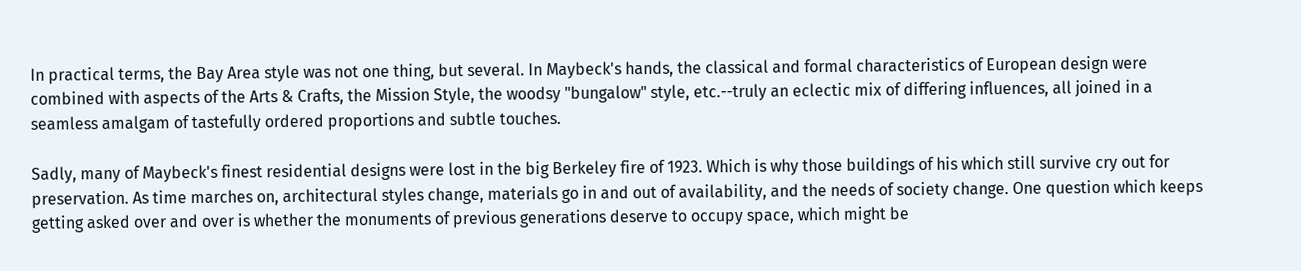In practical terms, the Bay Area style was not one thing, but several. In Maybeck's hands, the classical and formal characteristics of European design were combined with aspects of the Arts & Crafts, the Mission Style, the woodsy "bungalow" style, etc.--truly an eclectic mix of differing influences, all joined in a seamless amalgam of tastefully ordered proportions and subtle touches.

Sadly, many of Maybeck's finest residential designs were lost in the big Berkeley fire of 1923. Which is why those buildings of his which still survive cry out for preservation. As time marches on, architectural styles change, materials go in and out of availability, and the needs of society change. One question which keeps getting asked over and over is whether the monuments of previous generations deserve to occupy space, which might be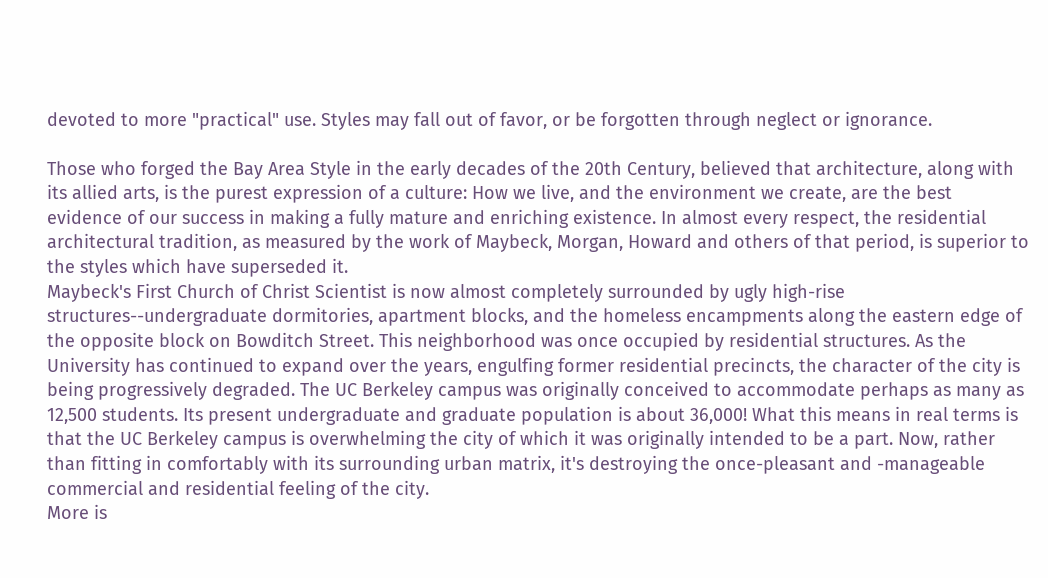devoted to more "practical" use. Styles may fall out of favor, or be forgotten through neglect or ignorance.

Those who forged the Bay Area Style in the early decades of the 20th Century, believed that architecture, along with its allied arts, is the purest expression of a culture: How we live, and the environment we create, are the best evidence of our success in making a fully mature and enriching existence. In almost every respect, the residential architectural tradition, as measured by the work of Maybeck, Morgan, Howard and others of that period, is superior to the styles which have superseded it.
Maybeck's First Church of Christ Scientist is now almost completely surrounded by ugly high-rise structures--undergraduate dormitories, apartment blocks, and the homeless encampments along the eastern edge of the opposite block on Bowditch Street. This neighborhood was once occupied by residential structures. As the University has continued to expand over the years, engulfing former residential precincts, the character of the city is being progressively degraded. The UC Berkeley campus was originally conceived to accommodate perhaps as many as 12,500 students. Its present undergraduate and graduate population is about 36,000! What this means in real terms is that the UC Berkeley campus is overwhelming the city of which it was originally intended to be a part. Now, rather than fitting in comfortably with its surrounding urban matrix, it's destroying the once-pleasant and -manageable commercial and residential feeling of the city.
More is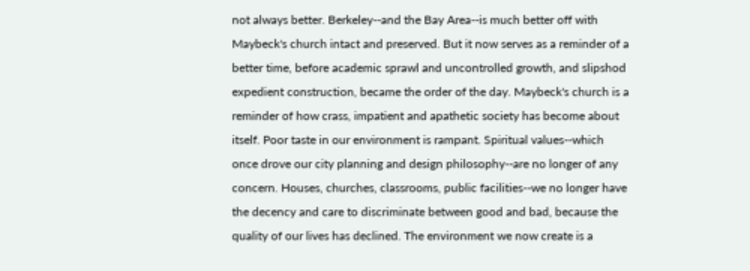not always better. Berkeley--and the Bay Area--is much better off with Maybeck's church intact and preserved. But it now serves as a reminder of a better time, before academic sprawl and uncontrolled growth, and slipshod expedient construction, became the order of the day. Maybeck's church is a reminder of how crass, impatient and apathetic society has become about itself. Poor taste in our environment is rampant. Spiritual values--which once drove our city planning and design philosophy--are no longer of any concern. Houses, churches, classrooms, public facilities--we no longer have the decency and care to discriminate between good and bad, because the quality of our lives has declined. The environment we now create is a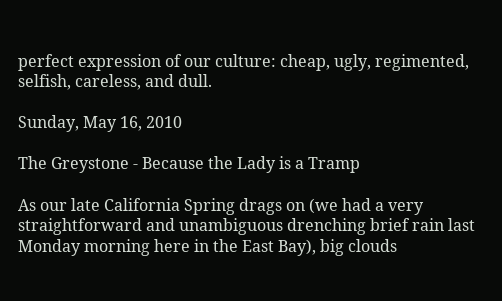perfect expression of our culture: cheap, ugly, regimented, selfish, careless, and dull.

Sunday, May 16, 2010

The Greystone - Because the Lady is a Tramp

As our late California Spring drags on (we had a very straightforward and unambiguous drenching brief rain last Monday morning here in the East Bay), big clouds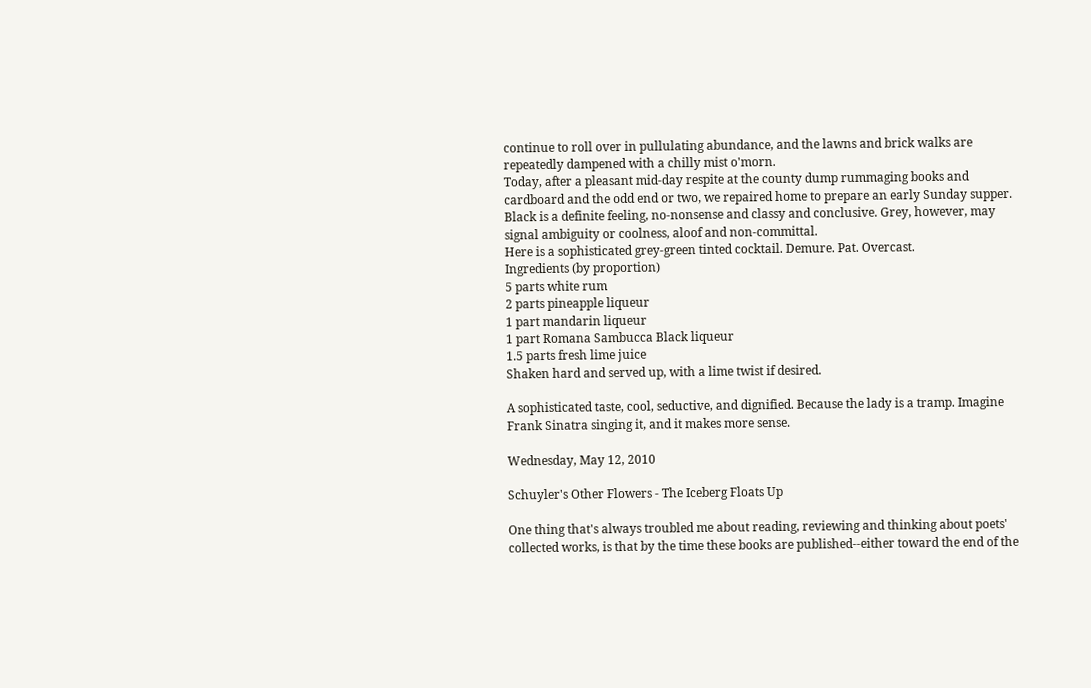continue to roll over in pullulating abundance, and the lawns and brick walks are repeatedly dampened with a chilly mist o'morn.
Today, after a pleasant mid-day respite at the county dump rummaging books and cardboard and the odd end or two, we repaired home to prepare an early Sunday supper.
Black is a definite feeling, no-nonsense and classy and conclusive. Grey, however, may signal ambiguity or coolness, aloof and non-committal.
Here is a sophisticated grey-green tinted cocktail. Demure. Pat. Overcast.
Ingredients (by proportion)
5 parts white rum
2 parts pineapple liqueur
1 part mandarin liqueur
1 part Romana Sambucca Black liqueur
1.5 parts fresh lime juice
Shaken hard and served up, with a lime twist if desired.

A sophisticated taste, cool, seductive, and dignified. Because the lady is a tramp. Imagine Frank Sinatra singing it, and it makes more sense.

Wednesday, May 12, 2010

Schuyler's Other Flowers - The Iceberg Floats Up

One thing that's always troubled me about reading, reviewing and thinking about poets' collected works, is that by the time these books are published--either toward the end of the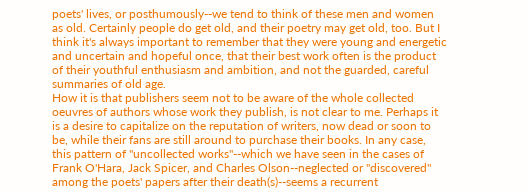poets' lives, or posthumously--we tend to think of these men and women as old. Certainly people do get old, and their poetry may get old, too. But I think it's always important to remember that they were young and energetic and uncertain and hopeful once, that their best work often is the product of their youthful enthusiasm and ambition, and not the guarded, careful summaries of old age.
How it is that publishers seem not to be aware of the whole collected oeuvres of authors whose work they publish, is not clear to me. Perhaps it is a desire to capitalize on the reputation of writers, now dead or soon to be, while their fans are still around to purchase their books. In any case, this pattern of "uncollected works"--which we have seen in the cases of Frank O'Hara, Jack Spicer, and Charles Olson--neglected or "discovered" among the poets' papers after their death(s)--seems a recurrent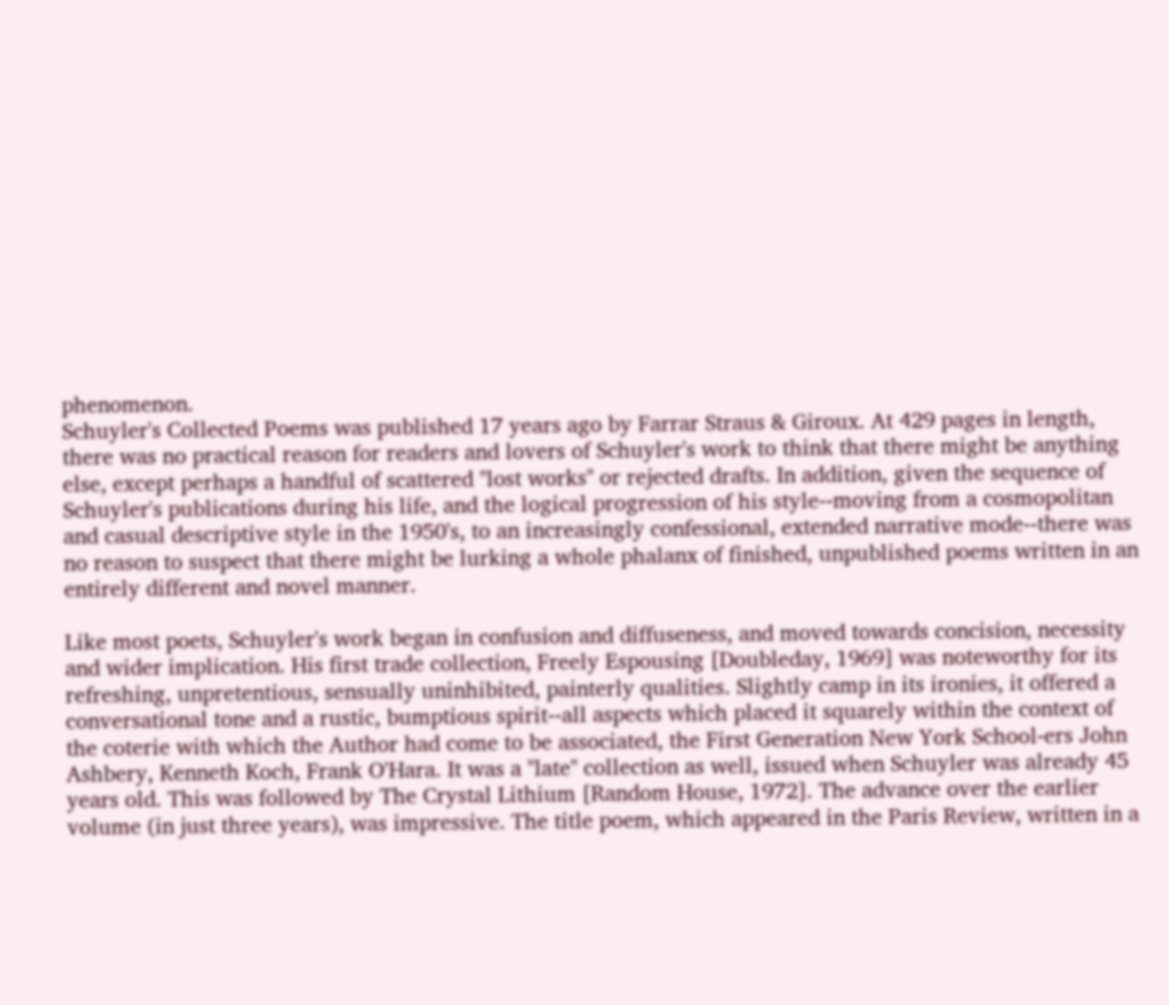phenomenon.
Schuyler's Collected Poems was published 17 years ago by Farrar Straus & Giroux. At 429 pages in length, there was no practical reason for readers and lovers of Schuyler's work to think that there might be anything else, except perhaps a handful of scattered "lost works" or rejected drafts. In addition, given the sequence of Schuyler's publications during his life, and the logical progression of his style--moving from a cosmopolitan and casual descriptive style in the 1950's, to an increasingly confessional, extended narrative mode--there was no reason to suspect that there might be lurking a whole phalanx of finished, unpublished poems written in an entirely different and novel manner.

Like most poets, Schuyler's work began in confusion and diffuseness, and moved towards concision, necessity and wider implication. His first trade collection, Freely Espousing [Doubleday, 1969] was noteworthy for its refreshing, unpretentious, sensually uninhibited, painterly qualities. Slightly camp in its ironies, it offered a conversational tone and a rustic, bumptious spirit--all aspects which placed it squarely within the context of the coterie with which the Author had come to be associated, the First Generation New York School-ers John Ashbery, Kenneth Koch, Frank O'Hara. It was a "late" collection as well, issued when Schuyler was already 45 years old. This was followed by The Crystal Lithium [Random House, 1972]. The advance over the earlier volume (in just three years), was impressive. The title poem, which appeared in the Paris Review, written in a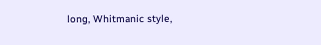long, Whitmanic style,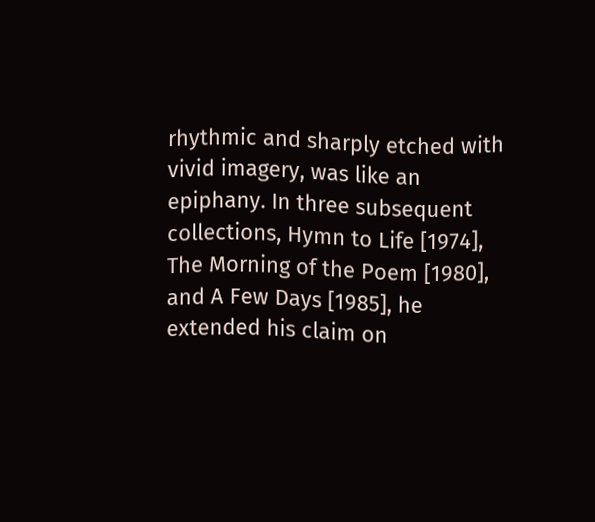rhythmic and sharply etched with vivid imagery, was like an epiphany. In three subsequent collections, Hymn to Life [1974], The Morning of the Poem [1980], and A Few Days [1985], he extended his claim on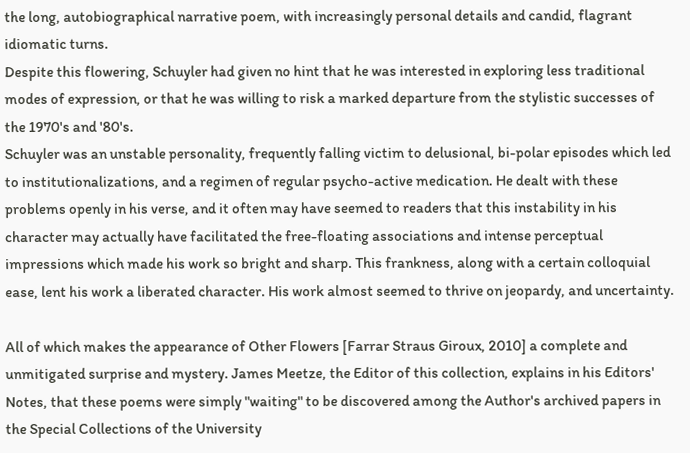the long, autobiographical narrative poem, with increasingly personal details and candid, flagrant idiomatic turns.
Despite this flowering, Schuyler had given no hint that he was interested in exploring less traditional modes of expression, or that he was willing to risk a marked departure from the stylistic successes of the 1970's and '80's.
Schuyler was an unstable personality, frequently falling victim to delusional, bi-polar episodes which led to institutionalizations, and a regimen of regular psycho-active medication. He dealt with these problems openly in his verse, and it often may have seemed to readers that this instability in his character may actually have facilitated the free-floating associations and intense perceptual impressions which made his work so bright and sharp. This frankness, along with a certain colloquial ease, lent his work a liberated character. His work almost seemed to thrive on jeopardy, and uncertainty.

All of which makes the appearance of Other Flowers [Farrar Straus Giroux, 2010] a complete and unmitigated surprise and mystery. James Meetze, the Editor of this collection, explains in his Editors' Notes, that these poems were simply "waiting" to be discovered among the Author's archived papers in the Special Collections of the University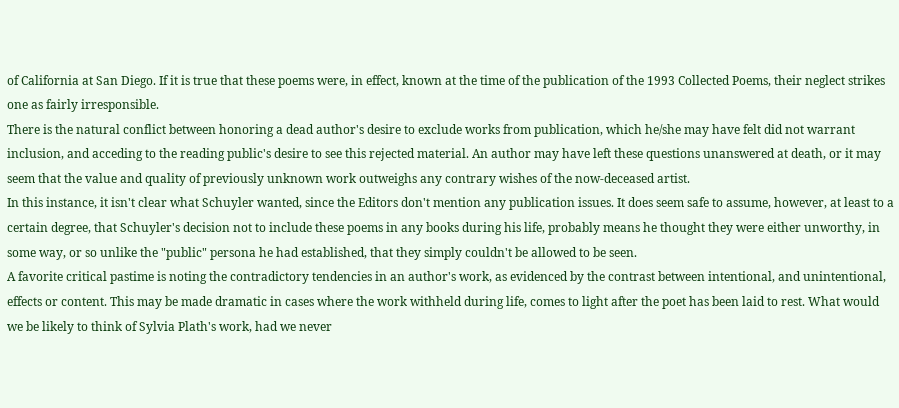of California at San Diego. If it is true that these poems were, in effect, known at the time of the publication of the 1993 Collected Poems, their neglect strikes one as fairly irresponsible.
There is the natural conflict between honoring a dead author's desire to exclude works from publication, which he/she may have felt did not warrant inclusion, and acceding to the reading public's desire to see this rejected material. An author may have left these questions unanswered at death, or it may seem that the value and quality of previously unknown work outweighs any contrary wishes of the now-deceased artist.
In this instance, it isn't clear what Schuyler wanted, since the Editors don't mention any publication issues. It does seem safe to assume, however, at least to a certain degree, that Schuyler's decision not to include these poems in any books during his life, probably means he thought they were either unworthy, in some way, or so unlike the "public" persona he had established, that they simply couldn't be allowed to be seen.
A favorite critical pastime is noting the contradictory tendencies in an author's work, as evidenced by the contrast between intentional, and unintentional, effects or content. This may be made dramatic in cases where the work withheld during life, comes to light after the poet has been laid to rest. What would we be likely to think of Sylvia Plath's work, had we never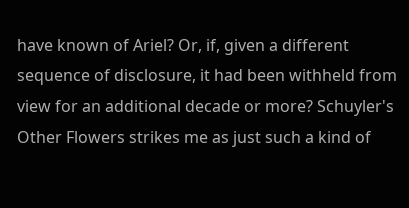have known of Ariel? Or, if, given a different sequence of disclosure, it had been withheld from view for an additional decade or more? Schuyler's Other Flowers strikes me as just such a kind of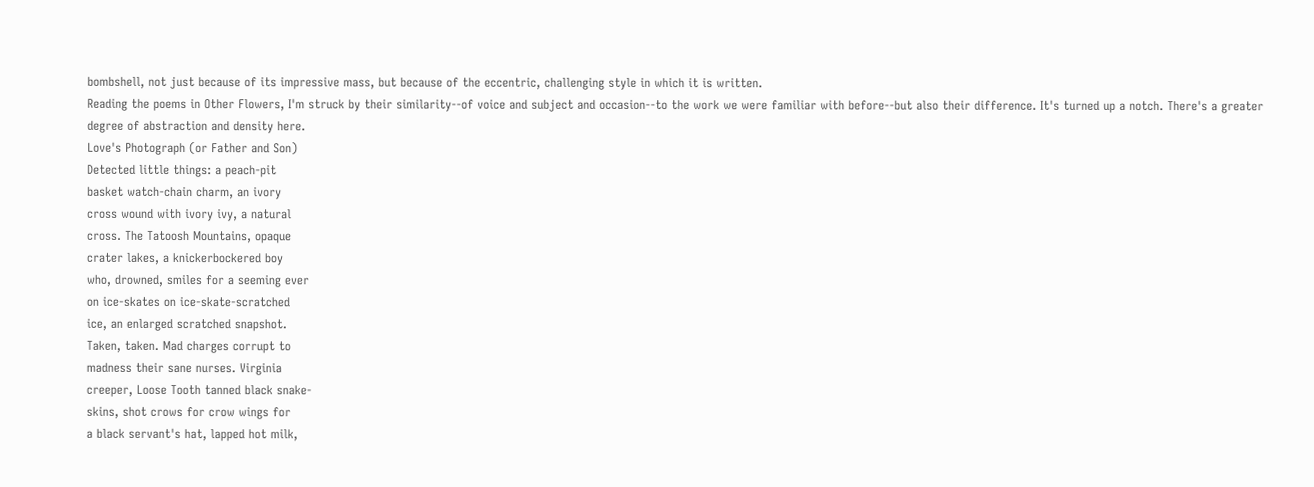bombshell, not just because of its impressive mass, but because of the eccentric, challenging style in which it is written.
Reading the poems in Other Flowers, I'm struck by their similarity--of voice and subject and occasion--to the work we were familiar with before--but also their difference. It's turned up a notch. There's a greater degree of abstraction and density here.
Love's Photograph (or Father and Son)
Detected little things: a peach-pit
basket watch-chain charm, an ivory
cross wound with ivory ivy, a natural
cross. The Tatoosh Mountains, opaque
crater lakes, a knickerbockered boy
who, drowned, smiles for a seeming ever
on ice-skates on ice-skate-scratched
ice, an enlarged scratched snapshot.
Taken, taken. Mad charges corrupt to
madness their sane nurses. Virginia
creeper, Loose Tooth tanned black snake-
skins, shot crows for crow wings for
a black servant's hat, lapped hot milk,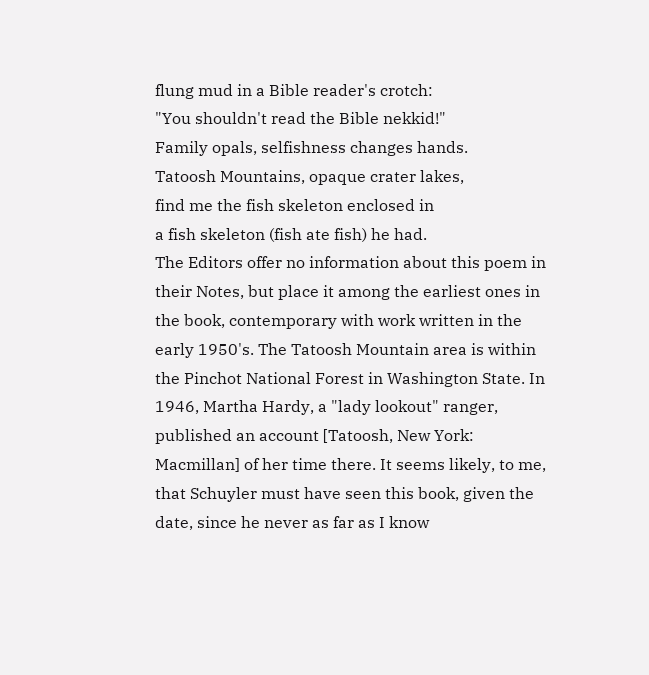flung mud in a Bible reader's crotch:
"You shouldn't read the Bible nekkid!"
Family opals, selfishness changes hands.
Tatoosh Mountains, opaque crater lakes,
find me the fish skeleton enclosed in
a fish skeleton (fish ate fish) he had.
The Editors offer no information about this poem in their Notes, but place it among the earliest ones in the book, contemporary with work written in the early 1950's. The Tatoosh Mountain area is within the Pinchot National Forest in Washington State. In 1946, Martha Hardy, a "lady lookout" ranger, published an account [Tatoosh, New York: Macmillan] of her time there. It seems likely, to me, that Schuyler must have seen this book, given the date, since he never as far as I know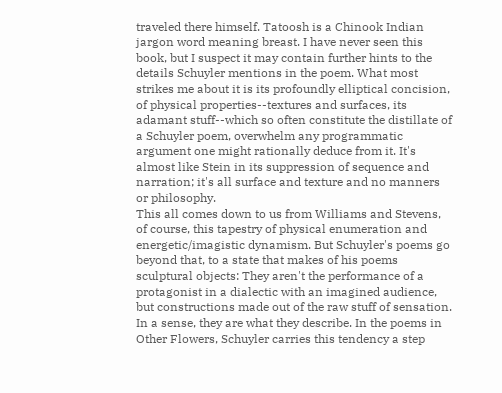traveled there himself. Tatoosh is a Chinook Indian jargon word meaning breast. I have never seen this book, but I suspect it may contain further hints to the details Schuyler mentions in the poem. What most strikes me about it is its profoundly elliptical concision, of physical properties--textures and surfaces, its adamant stuff--which so often constitute the distillate of a Schuyler poem, overwhelm any programmatic argument one might rationally deduce from it. It's almost like Stein in its suppression of sequence and narration; it's all surface and texture and no manners or philosophy.
This all comes down to us from Williams and Stevens, of course, this tapestry of physical enumeration and energetic/imagistic dynamism. But Schuyler's poems go beyond that, to a state that makes of his poems sculptural objects: They aren't the performance of a protagonist in a dialectic with an imagined audience, but constructions made out of the raw stuff of sensation. In a sense, they are what they describe. In the poems in Other Flowers, Schuyler carries this tendency a step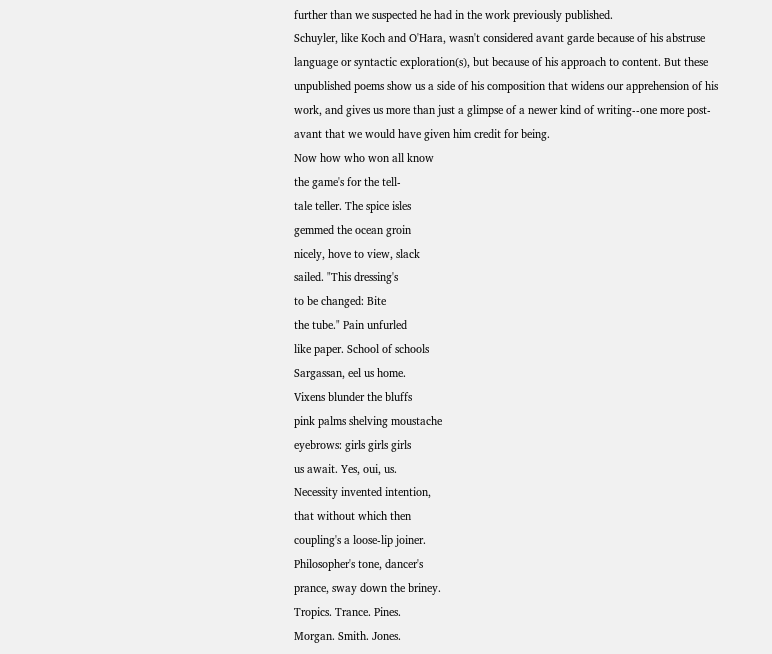further than we suspected he had in the work previously published.
Schuyler, like Koch and O'Hara, wasn't considered avant garde because of his abstruse language or syntactic exploration(s), but because of his approach to content. But these unpublished poems show us a side of his composition that widens our apprehension of his work, and gives us more than just a glimpse of a newer kind of writing--one more post-avant that we would have given him credit for being.
Now how who won all know
the game's for the tell-
tale teller. The spice isles
gemmed the ocean groin
nicely, hove to view, slack
sailed. "This dressing's
to be changed: Bite
the tube." Pain unfurled
like paper. School of schools
Sargassan, eel us home.
Vixens blunder the bluffs
pink palms shelving moustache
eyebrows: girls girls girls
us await. Yes, oui, us.
Necessity invented intention,
that without which then
coupling's a loose-lip joiner.
Philosopher's tone, dancer's
prance, sway down the briney.
Tropics. Trance. Pines.
Morgan. Smith. Jones.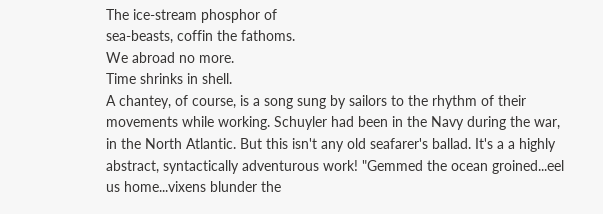The ice-stream phosphor of
sea-beasts, coffin the fathoms.
We abroad no more.
Time shrinks in shell.
A chantey, of course, is a song sung by sailors to the rhythm of their movements while working. Schuyler had been in the Navy during the war, in the North Atlantic. But this isn't any old seafarer's ballad. It's a a highly abstract, syntactically adventurous work! "Gemmed the ocean groined...eel us home...vixens blunder the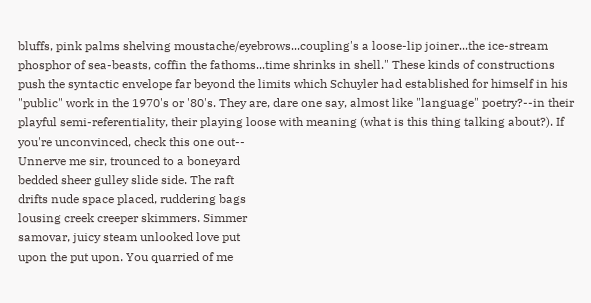bluffs, pink palms shelving moustache/eyebrows...coupling's a loose-lip joiner...the ice-stream phosphor of sea-beasts, coffin the fathoms...time shrinks in shell." These kinds of constructions push the syntactic envelope far beyond the limits which Schuyler had established for himself in his "public" work in the 1970's or '80's. They are, dare one say, almost like "language" poetry?--in their playful semi-referentiality, their playing loose with meaning (what is this thing talking about?). If you're unconvinced, check this one out--
Unnerve me sir, trounced to a boneyard
bedded sheer gulley slide side. The raft
drifts nude space placed, ruddering bags
lousing creek creeper skimmers. Simmer
samovar, juicy steam unlooked love put
upon the put upon. You quarried of me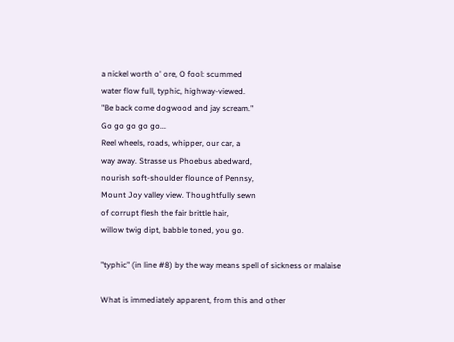a nickel worth o' ore, O fool: scummed
water flow full, typhic, highway-viewed.
"Be back come dogwood and jay scream."
Go go go go go...
Reel wheels, roads, whipper, our car, a
way away. Strasse us Phoebus abedward,
nourish soft-shoulder flounce of Pennsy,
Mount Joy valley view. Thoughtfully sewn
of corrupt flesh the fair brittle hair,
willow twig dipt, babble toned, you go.

"typhic" (in line #8) by the way means spell of sickness or malaise

What is immediately apparent, from this and other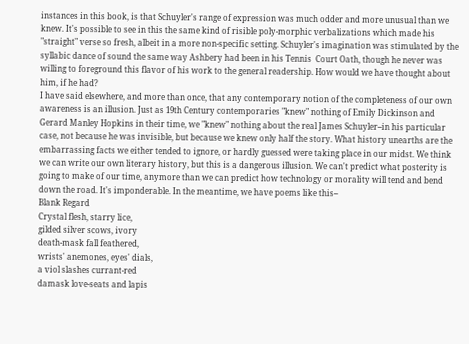instances in this book, is that Schuyler's range of expression was much odder and more unusual than we knew. It's possible to see in this the same kind of risible poly-morphic verbalizations which made his "straight" verse so fresh, albeit in a more non-specific setting. Schuyler's imagination was stimulated by the syllabic dance of sound the same way Ashbery had been in his Tennis  Court Oath, though he never was willing to foreground this flavor of his work to the general readership. How would we have thought about him, if he had?
I have said elsewhere, and more than once, that any contemporary notion of the completeness of our own awareness is an illusion. Just as 19th Century contemporaries "knew" nothing of Emily Dickinson and Gerard Manley Hopkins in their time, we "knew" nothing about the real James Schuyler--in his particular case, not because he was invisible, but because we knew only half the story. What history unearths are the embarrassing facts we either tended to ignore, or hardly guessed were taking place in our midst. We think we can write our own literary history, but this is a dangerous illusion. We can't predict what posterity is going to make of our time, anymore than we can predict how technology or morality will tend and bend down the road. It's imponderable. In the meantime, we have poems like this--
Blank Regard
Crystal flesh, starry lice,
gilded silver scows, ivory
death-mask fall feathered,
wrists' anemones, eyes' dials,
a viol slashes currant-red
damask love-seats and lapis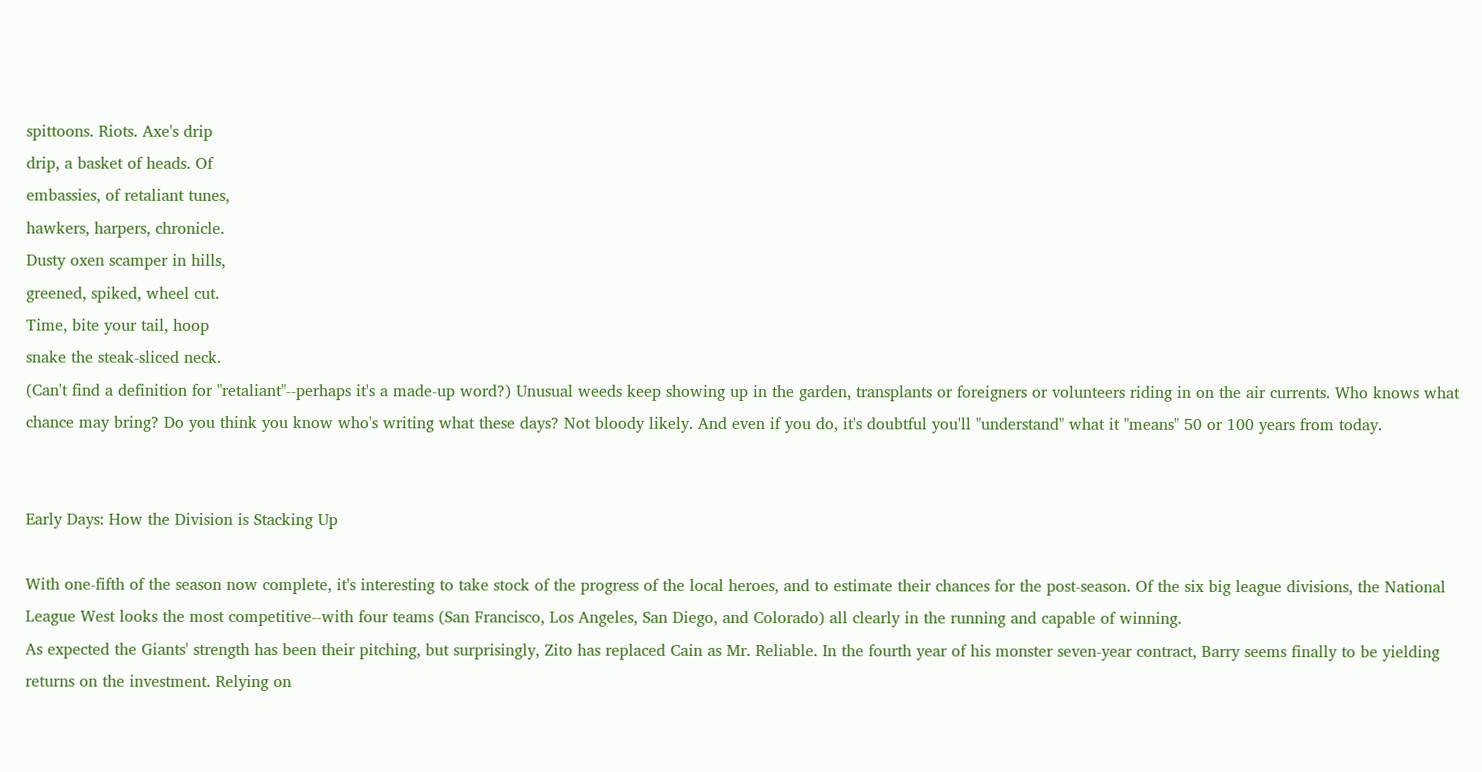spittoons. Riots. Axe's drip
drip, a basket of heads. Of
embassies, of retaliant tunes,
hawkers, harpers, chronicle.
Dusty oxen scamper in hills,
greened, spiked, wheel cut.
Time, bite your tail, hoop
snake the steak-sliced neck.
(Can't find a definition for "retaliant"--perhaps it's a made-up word?) Unusual weeds keep showing up in the garden, transplants or foreigners or volunteers riding in on the air currents. Who knows what chance may bring? Do you think you know who's writing what these days? Not bloody likely. And even if you do, it's doubtful you'll "understand" what it "means" 50 or 100 years from today.


Early Days: How the Division is Stacking Up

With one-fifth of the season now complete, it's interesting to take stock of the progress of the local heroes, and to estimate their chances for the post-season. Of the six big league divisions, the National League West looks the most competitive--with four teams (San Francisco, Los Angeles, San Diego, and Colorado) all clearly in the running and capable of winning.
As expected the Giants' strength has been their pitching, but surprisingly, Zito has replaced Cain as Mr. Reliable. In the fourth year of his monster seven-year contract, Barry seems finally to be yielding returns on the investment. Relying on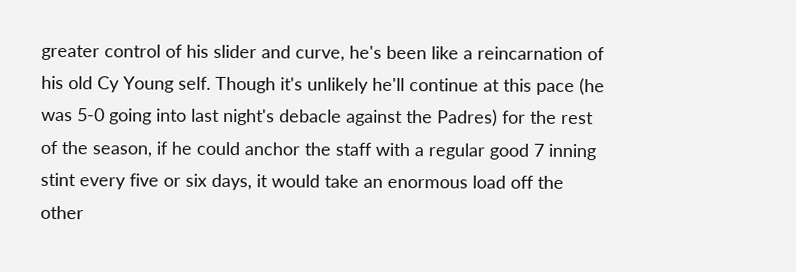greater control of his slider and curve, he's been like a reincarnation of his old Cy Young self. Though it's unlikely he'll continue at this pace (he was 5-0 going into last night's debacle against the Padres) for the rest of the season, if he could anchor the staff with a regular good 7 inning stint every five or six days, it would take an enormous load off the other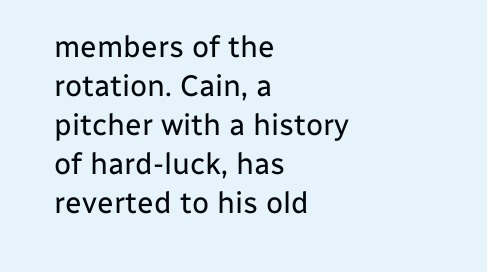members of the rotation. Cain, a pitcher with a history of hard-luck, has reverted to his old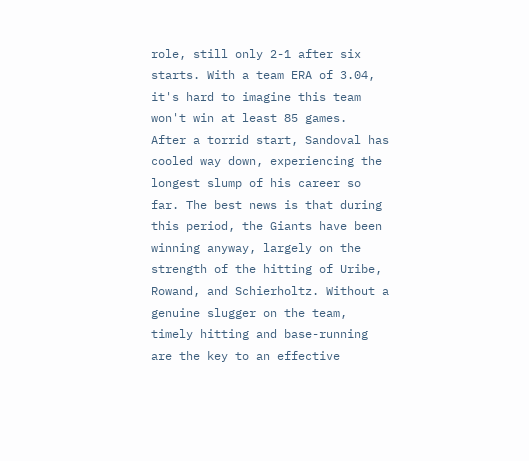role, still only 2-1 after six starts. With a team ERA of 3.04, it's hard to imagine this team won't win at least 85 games.
After a torrid start, Sandoval has cooled way down, experiencing the longest slump of his career so far. The best news is that during this period, the Giants have been winning anyway, largely on the strength of the hitting of Uribe, Rowand, and Schierholtz. Without a genuine slugger on the team, timely hitting and base-running are the key to an effective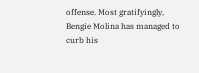offense. Most gratifyingly, Bengie Molina has managed to curb his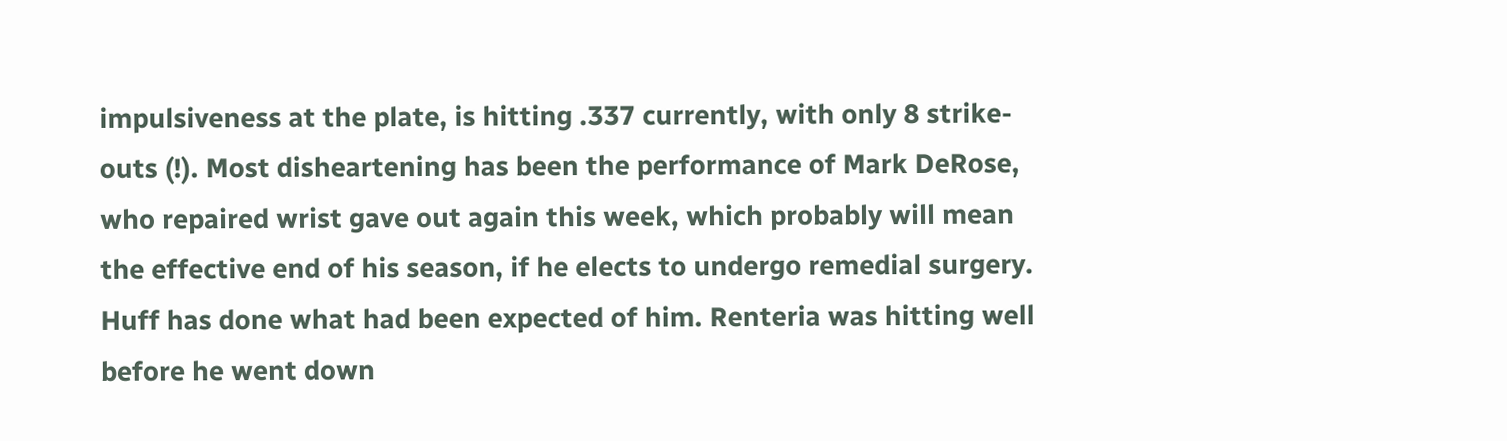impulsiveness at the plate, is hitting .337 currently, with only 8 strike-outs (!). Most disheartening has been the performance of Mark DeRose, who repaired wrist gave out again this week, which probably will mean the effective end of his season, if he elects to undergo remedial surgery. Huff has done what had been expected of him. Renteria was hitting well before he went down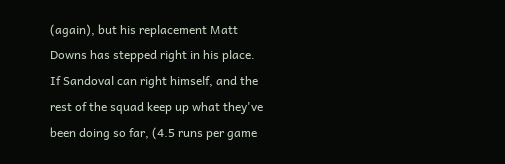(again), but his replacement Matt Downs has stepped right in his place. If Sandoval can right himself, and the rest of the squad keep up what they've been doing so far, (4.5 runs per game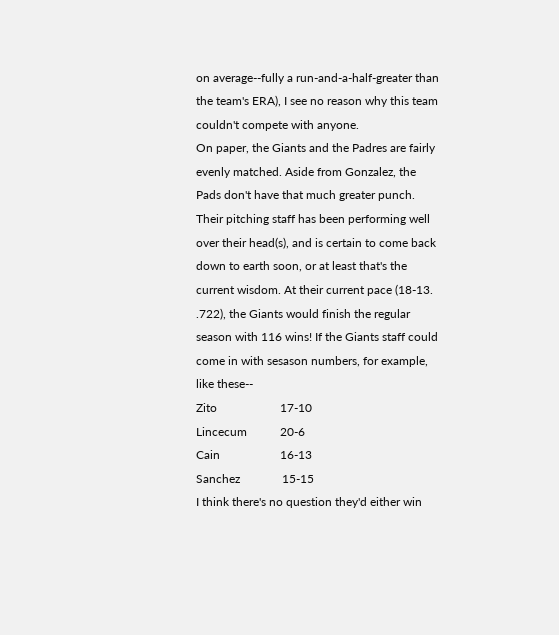on average--fully a run-and-a-half-greater than the team's ERA), I see no reason why this team couldn't compete with anyone.
On paper, the Giants and the Padres are fairly evenly matched. Aside from Gonzalez, the Pads don't have that much greater punch. Their pitching staff has been performing well over their head(s), and is certain to come back down to earth soon, or at least that's the current wisdom. At their current pace (18-13. .722), the Giants would finish the regular season with 116 wins! If the Giants staff could come in with sesason numbers, for example, like these--
Zito                     17-10
Lincecum           20-6
Cain                    16-13
Sanchez              15-15
I think there's no question they'd either win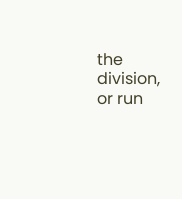the division, or run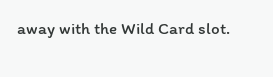away with the Wild Card slot.